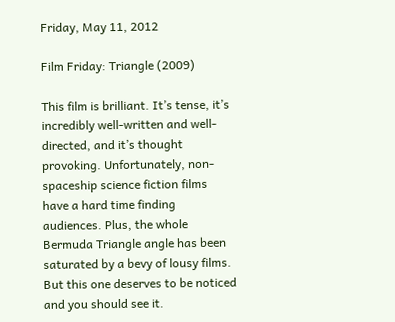Friday, May 11, 2012

Film Friday: Triangle (2009)

This film is brilliant. It’s tense, it’s incredibly well-written and well-directed, and it’s thought provoking. Unfortunately, non-spaceship science fiction films have a hard time finding audiences. Plus, the whole Bermuda Triangle angle has been saturated by a bevy of lousy films. But this one deserves to be noticed and you should see it.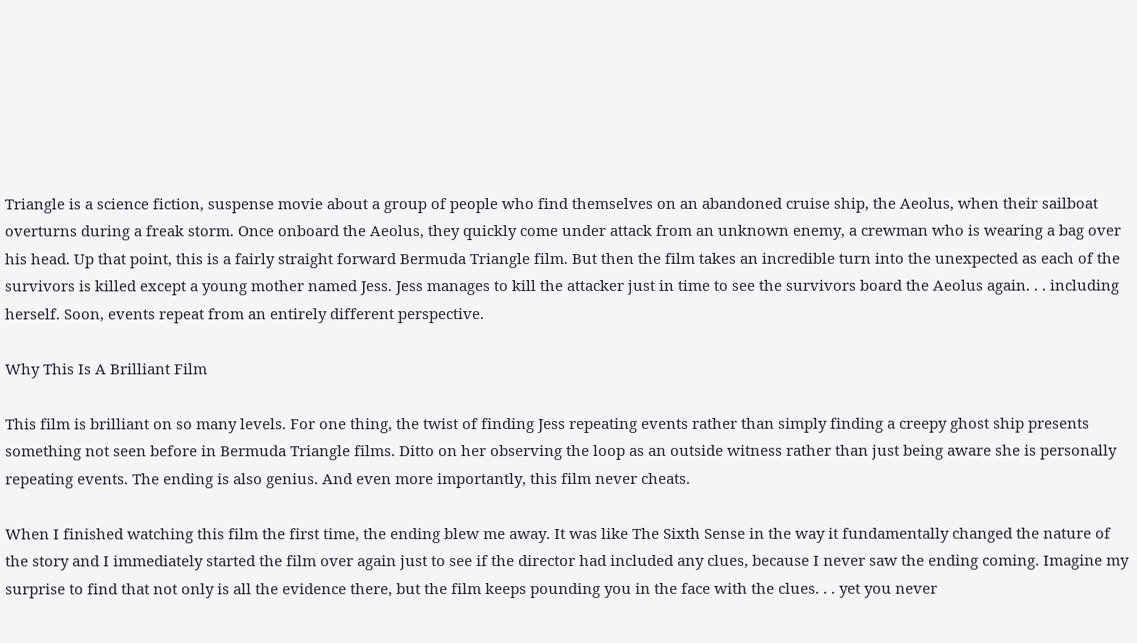Triangle is a science fiction, suspense movie about a group of people who find themselves on an abandoned cruise ship, the Aeolus, when their sailboat overturns during a freak storm. Once onboard the Aeolus, they quickly come under attack from an unknown enemy, a crewman who is wearing a bag over his head. Up that point, this is a fairly straight forward Bermuda Triangle film. But then the film takes an incredible turn into the unexpected as each of the survivors is killed except a young mother named Jess. Jess manages to kill the attacker just in time to see the survivors board the Aeolus again. . . including herself. Soon, events repeat from an entirely different perspective.

Why This Is A Brilliant Film

This film is brilliant on so many levels. For one thing, the twist of finding Jess repeating events rather than simply finding a creepy ghost ship presents something not seen before in Bermuda Triangle films. Ditto on her observing the loop as an outside witness rather than just being aware she is personally repeating events. The ending is also genius. And even more importantly, this film never cheats.

When I finished watching this film the first time, the ending blew me away. It was like The Sixth Sense in the way it fundamentally changed the nature of the story and I immediately started the film over again just to see if the director had included any clues, because I never saw the ending coming. Imagine my surprise to find that not only is all the evidence there, but the film keeps pounding you in the face with the clues. . . yet you never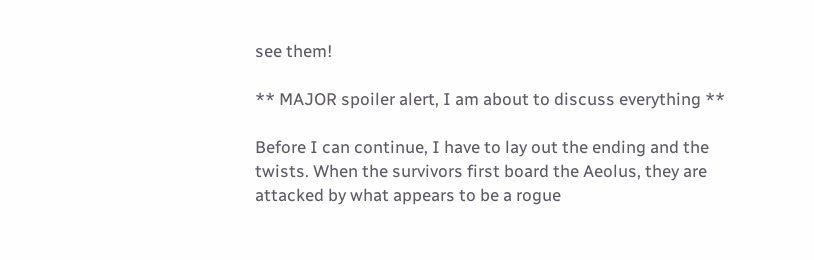see them!

** MAJOR spoiler alert, I am about to discuss everything **

Before I can continue, I have to lay out the ending and the twists. When the survivors first board the Aeolus, they are attacked by what appears to be a rogue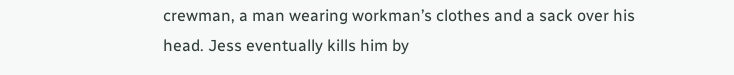crewman, a man wearing workman’s clothes and a sack over his head. Jess eventually kills him by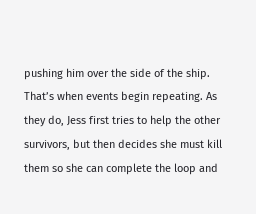pushing him over the side of the ship. That’s when events begin repeating. As they do, Jess first tries to help the other survivors, but then decides she must kill them so she can complete the loop and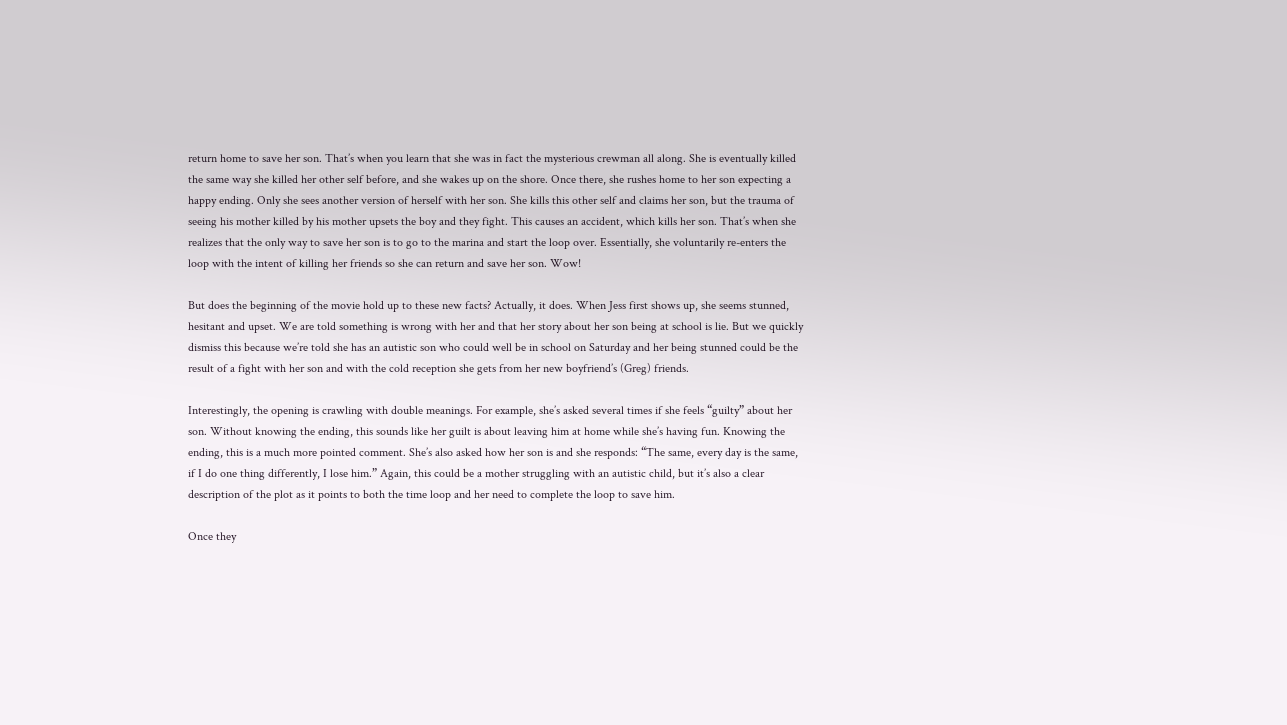return home to save her son. That’s when you learn that she was in fact the mysterious crewman all along. She is eventually killed the same way she killed her other self before, and she wakes up on the shore. Once there, she rushes home to her son expecting a happy ending. Only she sees another version of herself with her son. She kills this other self and claims her son, but the trauma of seeing his mother killed by his mother upsets the boy and they fight. This causes an accident, which kills her son. That’s when she realizes that the only way to save her son is to go to the marina and start the loop over. Essentially, she voluntarily re-enters the loop with the intent of killing her friends so she can return and save her son. Wow!

But does the beginning of the movie hold up to these new facts? Actually, it does. When Jess first shows up, she seems stunned, hesitant and upset. We are told something is wrong with her and that her story about her son being at school is lie. But we quickly dismiss this because we’re told she has an autistic son who could well be in school on Saturday and her being stunned could be the result of a fight with her son and with the cold reception she gets from her new boyfriend’s (Greg) friends.

Interestingly, the opening is crawling with double meanings. For example, she’s asked several times if she feels “guilty” about her son. Without knowing the ending, this sounds like her guilt is about leaving him at home while she’s having fun. Knowing the ending, this is a much more pointed comment. She’s also asked how her son is and she responds: “The same, every day is the same, if I do one thing differently, I lose him.” Again, this could be a mother struggling with an autistic child, but it’s also a clear description of the plot as it points to both the time loop and her need to complete the loop to save him.

Once they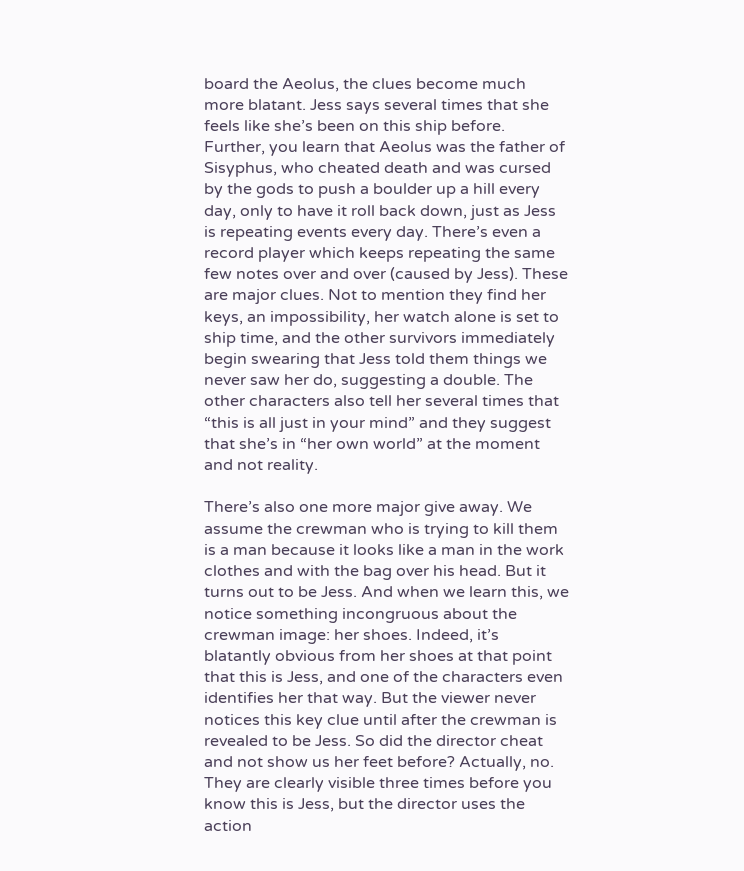board the Aeolus, the clues become much more blatant. Jess says several times that she feels like she’s been on this ship before. Further, you learn that Aeolus was the father of Sisyphus, who cheated death and was cursed by the gods to push a boulder up a hill every day, only to have it roll back down, just as Jess is repeating events every day. There’s even a record player which keeps repeating the same few notes over and over (caused by Jess). These are major clues. Not to mention they find her keys, an impossibility, her watch alone is set to ship time, and the other survivors immediately begin swearing that Jess told them things we never saw her do, suggesting a double. The other characters also tell her several times that “this is all just in your mind” and they suggest that she’s in “her own world” at the moment and not reality.

There’s also one more major give away. We assume the crewman who is trying to kill them is a man because it looks like a man in the work clothes and with the bag over his head. But it turns out to be Jess. And when we learn this, we notice something incongruous about the crewman image: her shoes. Indeed, it’s blatantly obvious from her shoes at that point that this is Jess, and one of the characters even identifies her that way. But the viewer never notices this key clue until after the crewman is revealed to be Jess. So did the director cheat and not show us her feet before? Actually, no. They are clearly visible three times before you know this is Jess, but the director uses the action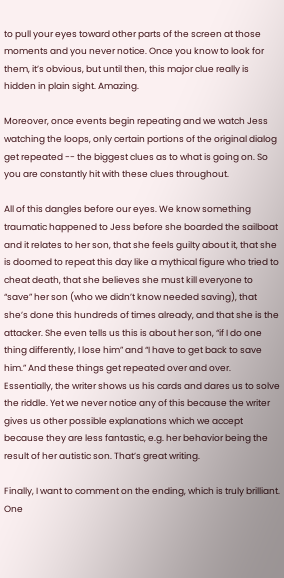to pull your eyes toward other parts of the screen at those moments and you never notice. Once you know to look for them, it’s obvious, but until then, this major clue really is hidden in plain sight. Amazing.

Moreover, once events begin repeating and we watch Jess watching the loops, only certain portions of the original dialog get repeated -- the biggest clues as to what is going on. So you are constantly hit with these clues throughout.

All of this dangles before our eyes. We know something traumatic happened to Jess before she boarded the sailboat and it relates to her son, that she feels guilty about it, that she is doomed to repeat this day like a mythical figure who tried to cheat death, that she believes she must kill everyone to “save” her son (who we didn’t know needed saving), that she’s done this hundreds of times already, and that she is the attacker. She even tells us this is about her son, “if I do one thing differently, I lose him” and “I have to get back to save him.” And these things get repeated over and over. Essentially, the writer shows us his cards and dares us to solve the riddle. Yet we never notice any of this because the writer gives us other possible explanations which we accept because they are less fantastic, e.g. her behavior being the result of her autistic son. That’s great writing.

Finally, I want to comment on the ending, which is truly brilliant. One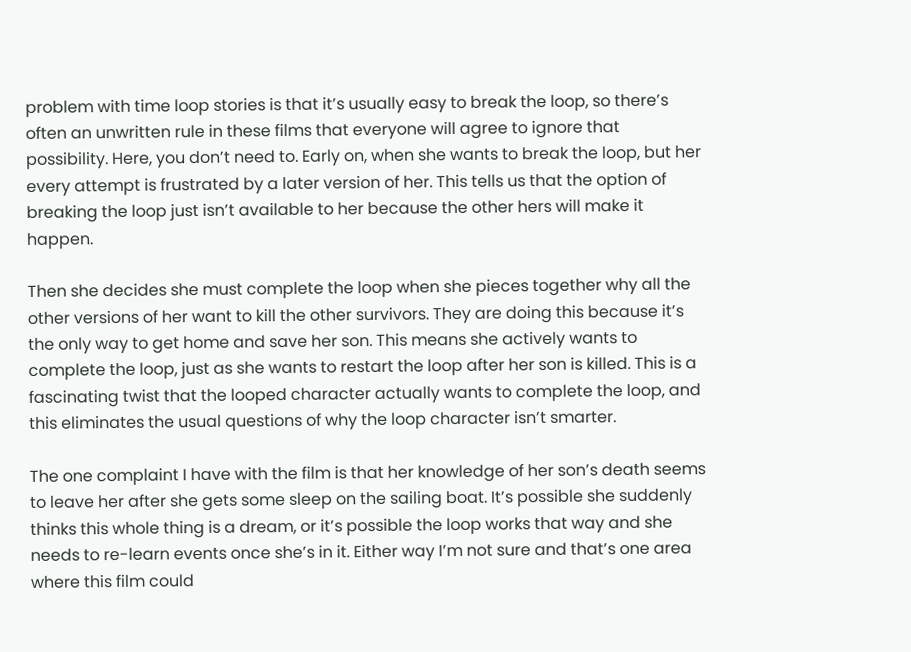problem with time loop stories is that it’s usually easy to break the loop, so there’s often an unwritten rule in these films that everyone will agree to ignore that possibility. Here, you don’t need to. Early on, when she wants to break the loop, but her every attempt is frustrated by a later version of her. This tells us that the option of breaking the loop just isn’t available to her because the other hers will make it happen.

Then she decides she must complete the loop when she pieces together why all the other versions of her want to kill the other survivors. They are doing this because it’s the only way to get home and save her son. This means she actively wants to complete the loop, just as she wants to restart the loop after her son is killed. This is a fascinating twist that the looped character actually wants to complete the loop, and this eliminates the usual questions of why the loop character isn’t smarter.

The one complaint I have with the film is that her knowledge of her son’s death seems to leave her after she gets some sleep on the sailing boat. It’s possible she suddenly thinks this whole thing is a dream, or it’s possible the loop works that way and she needs to re-learn events once she’s in it. Either way I’m not sure and that’s one area where this film could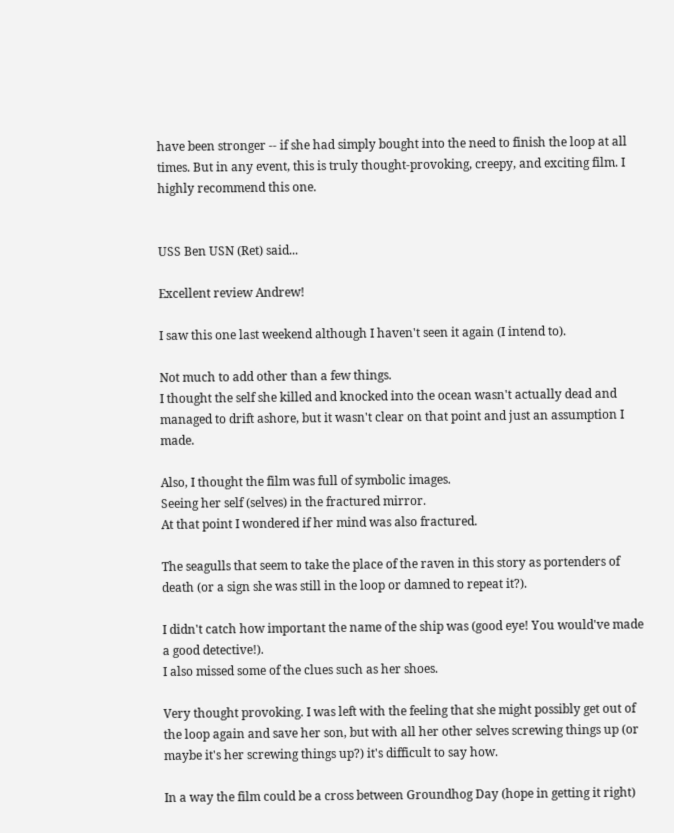have been stronger -- if she had simply bought into the need to finish the loop at all times. But in any event, this is truly thought-provoking, creepy, and exciting film. I highly recommend this one.


USS Ben USN (Ret) said...

Excellent review Andrew!

I saw this one last weekend although I haven't seen it again (I intend to).

Not much to add other than a few things.
I thought the self she killed and knocked into the ocean wasn't actually dead and managed to drift ashore, but it wasn't clear on that point and just an assumption I made.

Also, I thought the film was full of symbolic images.
Seeing her self (selves) in the fractured mirror.
At that point I wondered if her mind was also fractured.

The seagulls that seem to take the place of the raven in this story as portenders of death (or a sign she was still in the loop or damned to repeat it?).

I didn't catch how important the name of the ship was (good eye! You would've made a good detective!).
I also missed some of the clues such as her shoes.

Very thought provoking. I was left with the feeling that she might possibly get out of the loop again and save her son, but with all her other selves screwing things up (or maybe it's her screwing things up?) it's difficult to say how.

In a way the film could be a cross between Groundhog Day (hope in getting it right)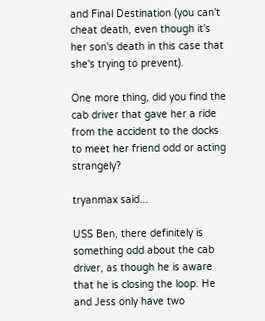and Final Destination (you can't cheat death, even though it's her son's death in this case that she's trying to prevent).

One more thing, did you find the cab driver that gave her a ride from the accident to the docks to meet her friend odd or acting strangely?

tryanmax said...

USS Ben, there definitely is something odd about the cab driver, as though he is aware that he is closing the loop. He and Jess only have two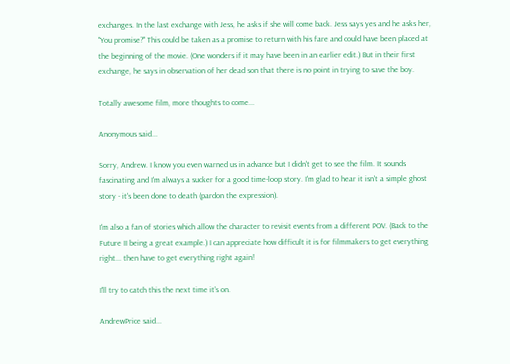exchanges. In the last exchange with Jess, he asks if she will come back. Jess says yes and he asks her, "You promise?" This could be taken as a promise to return with his fare and could have been placed at the beginning of the movie. (One wonders if it may have been in an earlier edit.) But in their first exchange, he says in observation of her dead son that there is no point in trying to save the boy.

Totally awesome film, more thoughts to come...

Anonymous said...

Sorry, Andrew. I know you even warned us in advance but I didn't get to see the film. It sounds fascinating and I'm always a sucker for a good time-loop story. I'm glad to hear it isn't a simple ghost story - it's been done to death (pardon the expression).

I'm also a fan of stories which allow the character to revisit events from a different POV. (Back to the Future II being a great example.) I can appreciate how difficult it is for filmmakers to get everything right... then have to get everything right again!

I'll try to catch this the next time it's on.

AndrewPrice said...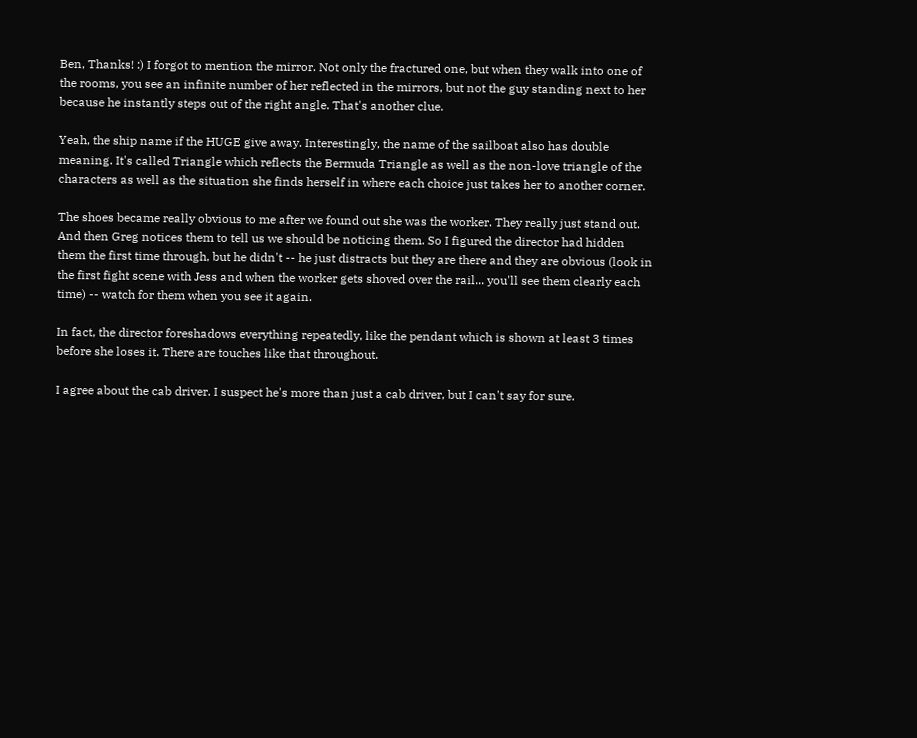Ben, Thanks! :) I forgot to mention the mirror. Not only the fractured one, but when they walk into one of the rooms, you see an infinite number of her reflected in the mirrors, but not the guy standing next to her because he instantly steps out of the right angle. That's another clue.

Yeah, the ship name if the HUGE give away. Interestingly, the name of the sailboat also has double meaning. It's called Triangle which reflects the Bermuda Triangle as well as the non-love triangle of the characters as well as the situation she finds herself in where each choice just takes her to another corner.

The shoes became really obvious to me after we found out she was the worker. They really just stand out. And then Greg notices them to tell us we should be noticing them. So I figured the director had hidden them the first time through, but he didn't -- he just distracts but they are there and they are obvious (look in the first fight scene with Jess and when the worker gets shoved over the rail... you'll see them clearly each time) -- watch for them when you see it again.

In fact, the director foreshadows everything repeatedly, like the pendant which is shown at least 3 times before she loses it. There are touches like that throughout.

I agree about the cab driver. I suspect he's more than just a cab driver, but I can't say for sure.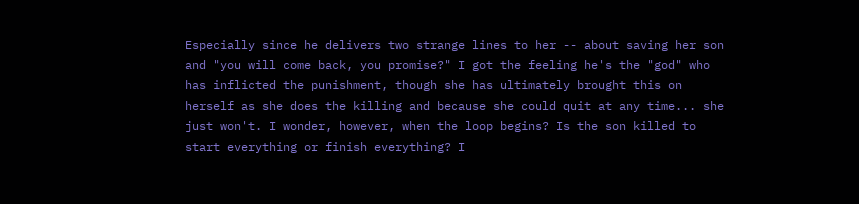Especially since he delivers two strange lines to her -- about saving her son and "you will come back, you promise?" I got the feeling he's the "god" who has inflicted the punishment, though she has ultimately brought this on herself as she does the killing and because she could quit at any time... she just won't. I wonder, however, when the loop begins? Is the son killed to start everything or finish everything? I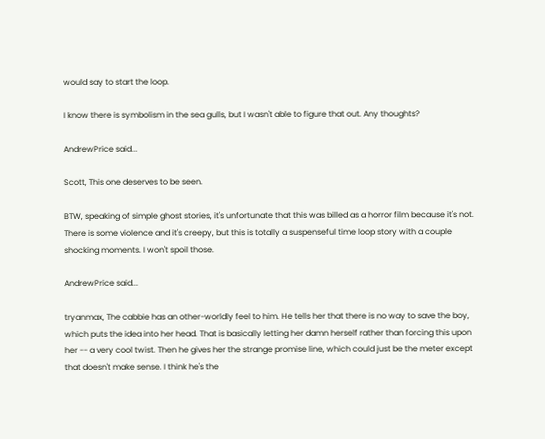would say to start the loop.

I know there is symbolism in the sea gulls, but I wasn't able to figure that out. Any thoughts?

AndrewPrice said...

Scott, This one deserves to be seen.

BTW, speaking of simple ghost stories, it's unfortunate that this was billed as a horror film because it's not. There is some violence and it's creepy, but this is totally a suspenseful time loop story with a couple shocking moments. I won't spoil those.

AndrewPrice said...

tryanmax, The cabbie has an other-worldly feel to him. He tells her that there is no way to save the boy, which puts the idea into her head. That is basically letting her damn herself rather than forcing this upon her -- a very cool twist. Then he gives her the strange promise line, which could just be the meter except that doesn't make sense. I think he's the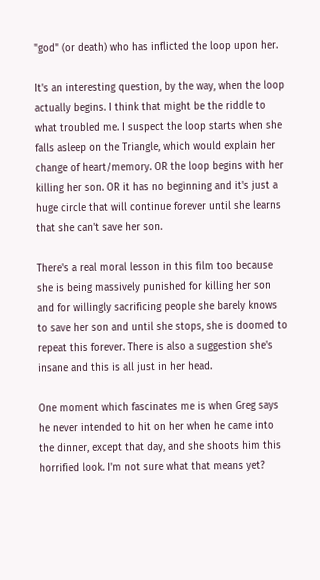"god" (or death) who has inflicted the loop upon her.

It's an interesting question, by the way, when the loop actually begins. I think that might be the riddle to what troubled me. I suspect the loop starts when she falls asleep on the Triangle, which would explain her change of heart/memory. OR the loop begins with her killing her son. OR it has no beginning and it's just a huge circle that will continue forever until she learns that she can't save her son.

There's a real moral lesson in this film too because she is being massively punished for killing her son and for willingly sacrificing people she barely knows to save her son and until she stops, she is doomed to repeat this forever. There is also a suggestion she's insane and this is all just in her head.

One moment which fascinates me is when Greg says he never intended to hit on her when he came into the dinner, except that day, and she shoots him this horrified look. I'm not sure what that means yet?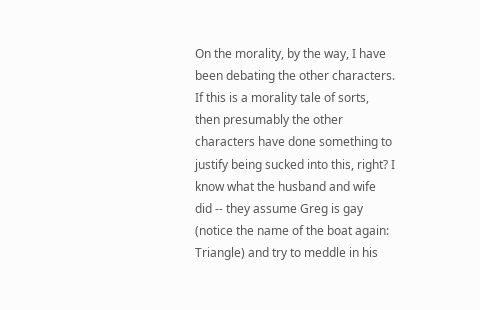On the morality, by the way, I have been debating the other characters. If this is a morality tale of sorts, then presumably the other characters have done something to justify being sucked into this, right? I know what the husband and wife did -- they assume Greg is gay (notice the name of the boat again: Triangle) and try to meddle in his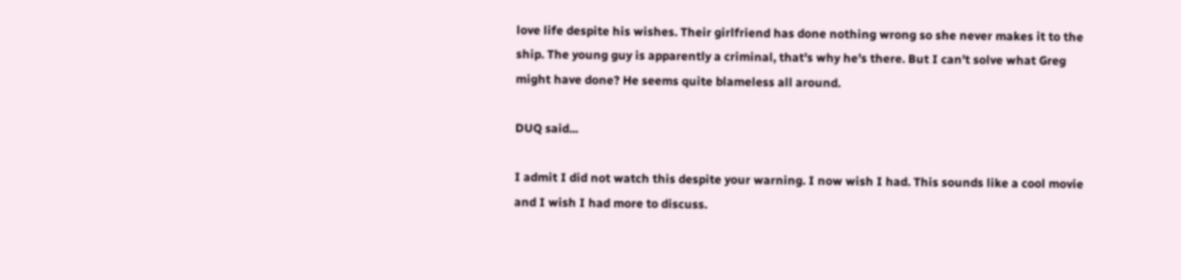love life despite his wishes. Their girlfriend has done nothing wrong so she never makes it to the ship. The young guy is apparently a criminal, that's why he's there. But I can't solve what Greg might have done? He seems quite blameless all around.

DUQ said...

I admit I did not watch this despite your warning. I now wish I had. This sounds like a cool movie and I wish I had more to discuss.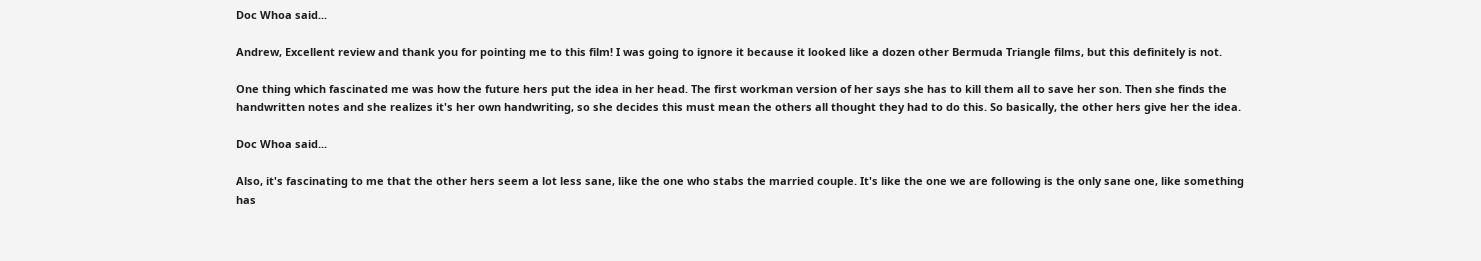Doc Whoa said...

Andrew, Excellent review and thank you for pointing me to this film! I was going to ignore it because it looked like a dozen other Bermuda Triangle films, but this definitely is not.

One thing which fascinated me was how the future hers put the idea in her head. The first workman version of her says she has to kill them all to save her son. Then she finds the handwritten notes and she realizes it's her own handwriting, so she decides this must mean the others all thought they had to do this. So basically, the other hers give her the idea.

Doc Whoa said...

Also, it's fascinating to me that the other hers seem a lot less sane, like the one who stabs the married couple. It's like the one we are following is the only sane one, like something has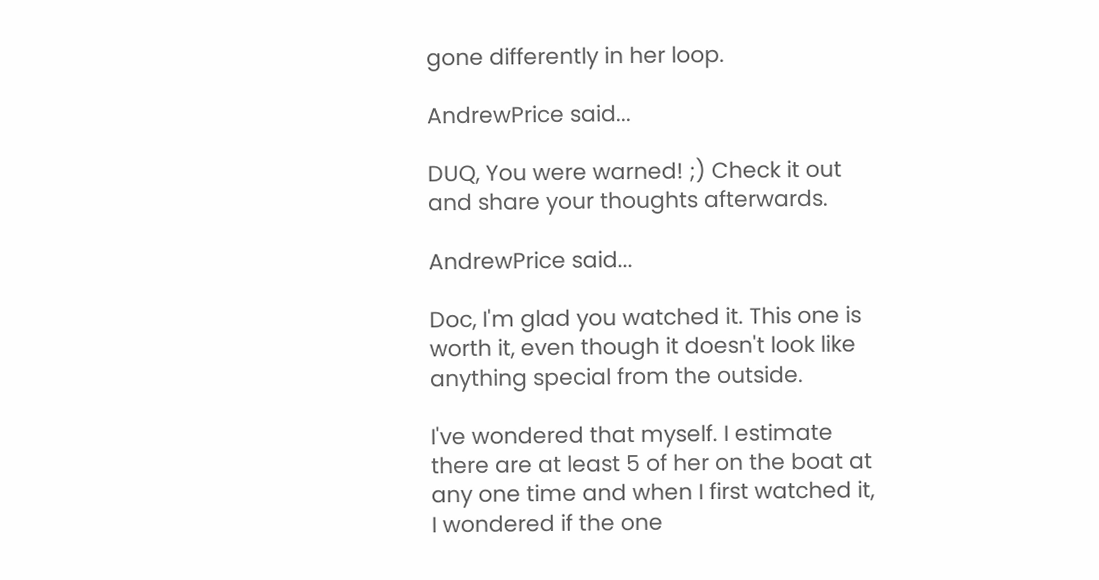gone differently in her loop.

AndrewPrice said...

DUQ, You were warned! ;) Check it out and share your thoughts afterwards.

AndrewPrice said...

Doc, I'm glad you watched it. This one is worth it, even though it doesn't look like anything special from the outside.

I've wondered that myself. I estimate there are at least 5 of her on the boat at any one time and when I first watched it, I wondered if the one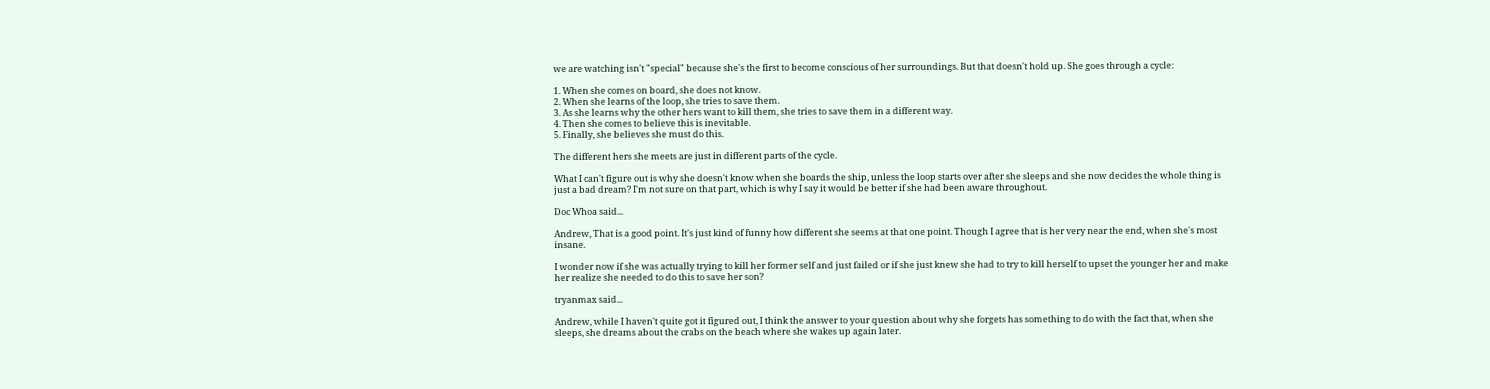we are watching isn't "special" because she's the first to become conscious of her surroundings. But that doesn't hold up. She goes through a cycle:

1. When she comes on board, she does not know.
2. When she learns of the loop, she tries to save them.
3. As she learns why the other hers want to kill them, she tries to save them in a different way.
4. Then she comes to believe this is inevitable.
5. Finally, she believes she must do this.

The different hers she meets are just in different parts of the cycle.

What I can't figure out is why she doesn't know when she boards the ship, unless the loop starts over after she sleeps and she now decides the whole thing is just a bad dream? I'm not sure on that part, which is why I say it would be better if she had been aware throughout.

Doc Whoa said...

Andrew, That is a good point. It's just kind of funny how different she seems at that one point. Though I agree that is her very near the end, when she's most insane.

I wonder now if she was actually trying to kill her former self and just failed or if she just knew she had to try to kill herself to upset the younger her and make her realize she needed to do this to save her son?

tryanmax said...

Andrew, while I haven't quite got it figured out, I think the answer to your question about why she forgets has something to do with the fact that, when she sleeps, she dreams about the crabs on the beach where she wakes up again later.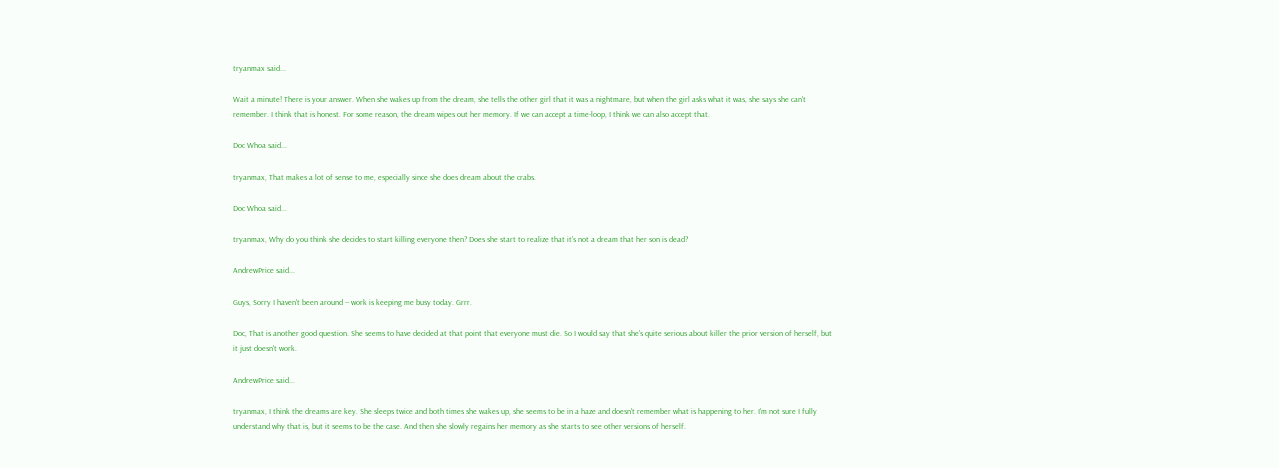tryanmax said...

Wait a minute! There is your answer. When she wakes up from the dream, she tells the other girl that it was a nightmare, but when the girl asks what it was, she says she can't remember. I think that is honest. For some reason, the dream wipes out her memory. If we can accept a time-loop, I think we can also accept that.

Doc Whoa said...

tryanmax, That makes a lot of sense to me, especially since she does dream about the crabs.

Doc Whoa said...

tryanmax, Why do you think she decides to start killing everyone then? Does she start to realize that it's not a dream that her son is dead?

AndrewPrice said...

Guys, Sorry I haven't been around -- work is keeping me busy today. Grrr.

Doc, That is another good question. She seems to have decided at that point that everyone must die. So I would say that she's quite serious about killer the prior version of herself, but it just doesn't work.

AndrewPrice said...

tryanmax, I think the dreams are key. She sleeps twice and both times she wakes up, she seems to be in a haze and doesn't remember what is happening to her. I'm not sure I fully understand why that is, but it seems to be the case. And then she slowly regains her memory as she starts to see other versions of herself.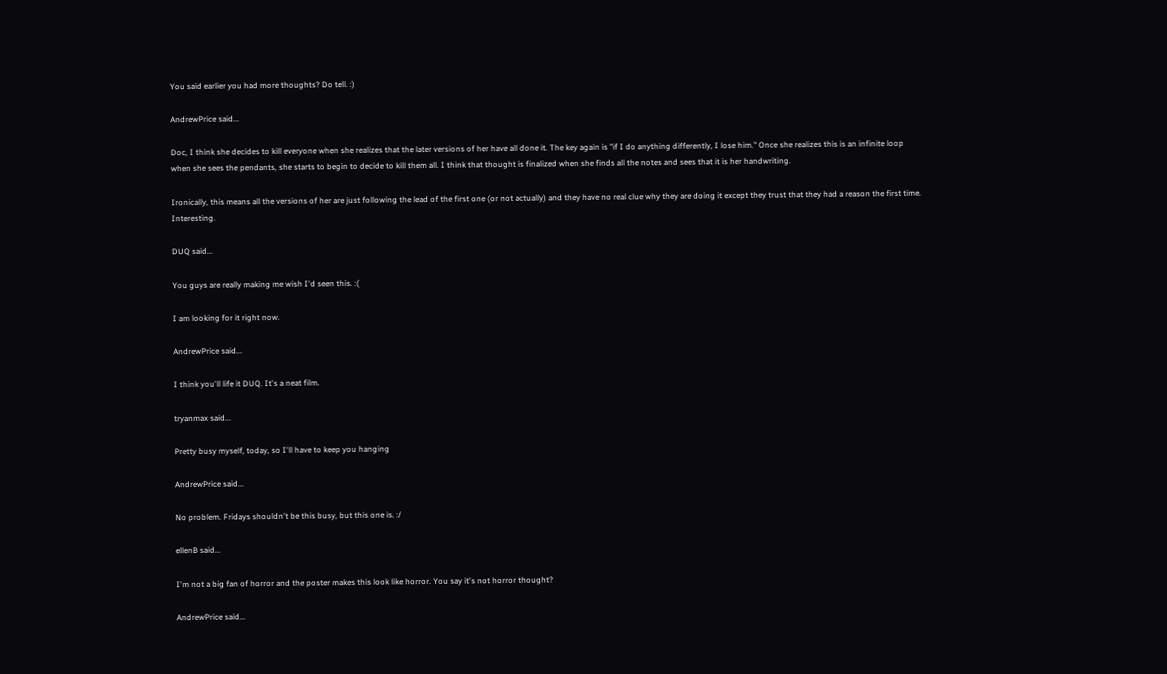You said earlier you had more thoughts? Do tell. :)

AndrewPrice said...

Doc, I think she decides to kill everyone when she realizes that the later versions of her have all done it. The key again is "if I do anything differently, I lose him." Once she realizes this is an infinite loop when she sees the pendants, she starts to begin to decide to kill them all. I think that thought is finalized when she finds all the notes and sees that it is her handwriting.

Ironically, this means all the versions of her are just following the lead of the first one (or not actually) and they have no real clue why they are doing it except they trust that they had a reason the first time. Interesting.

DUQ said...

You guys are really making me wish I'd seen this. :(

I am looking for it right now.

AndrewPrice said...

I think you'll life it DUQ. It's a neat film.

tryanmax said...

Pretty busy myself, today, so I'll have to keep you hanging

AndrewPrice said...

No problem. Fridays shouldn't be this busy, but this one is. :/

ellenB said...

I'm not a big fan of horror and the poster makes this look like horror. You say it's not horror thought?

AndrewPrice said...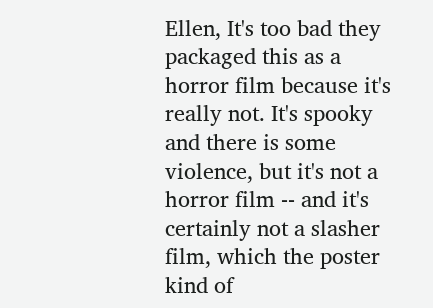Ellen, It's too bad they packaged this as a horror film because it's really not. It's spooky and there is some violence, but it's not a horror film -- and it's certainly not a slasher film, which the poster kind of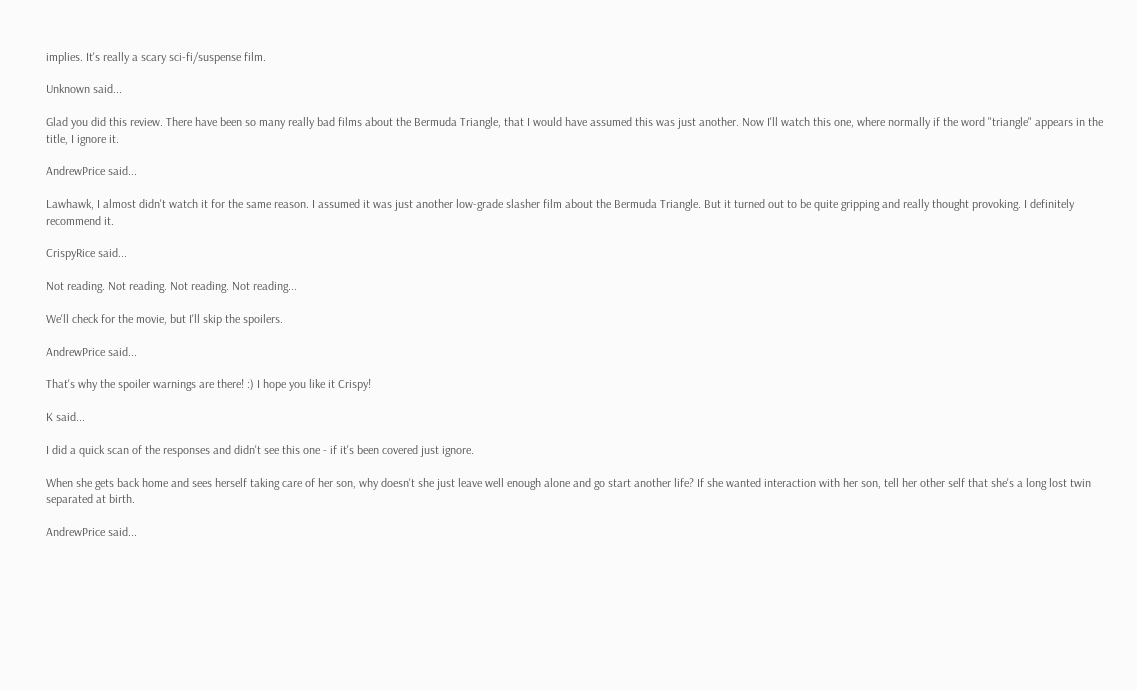implies. It's really a scary sci-fi/suspense film.

Unknown said...

Glad you did this review. There have been so many really bad films about the Bermuda Triangle, that I would have assumed this was just another. Now I'll watch this one, where normally if the word "triangle" appears in the title, I ignore it.

AndrewPrice said...

Lawhawk, I almost didn't watch it for the same reason. I assumed it was just another low-grade slasher film about the Bermuda Triangle. But it turned out to be quite gripping and really thought provoking. I definitely recommend it.

CrispyRice said...

Not reading. Not reading. Not reading. Not reading...

We'll check for the movie, but I'll skip the spoilers.

AndrewPrice said...

That's why the spoiler warnings are there! :) I hope you like it Crispy!

K said...

I did a quick scan of the responses and didn't see this one - if it's been covered just ignore.

When she gets back home and sees herself taking care of her son, why doesn't she just leave well enough alone and go start another life? If she wanted interaction with her son, tell her other self that she's a long lost twin separated at birth.

AndrewPrice said...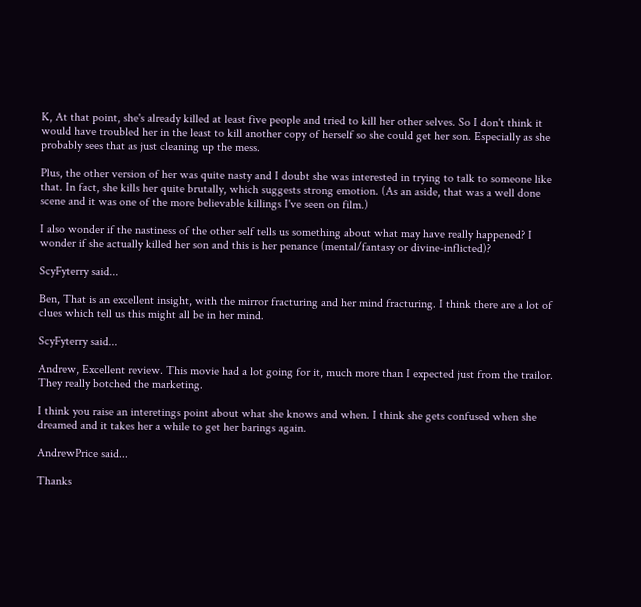K, At that point, she's already killed at least five people and tried to kill her other selves. So I don't think it would have troubled her in the least to kill another copy of herself so she could get her son. Especially as she probably sees that as just cleaning up the mess.

Plus, the other version of her was quite nasty and I doubt she was interested in trying to talk to someone like that. In fact, she kills her quite brutally, which suggests strong emotion. (As an aside, that was a well done scene and it was one of the more believable killings I've seen on film.)

I also wonder if the nastiness of the other self tells us something about what may have really happened? I wonder if she actually killed her son and this is her penance (mental/fantasy or divine-inflicted)?

ScyFyterry said...

Ben, That is an excellent insight, with the mirror fracturing and her mind fracturing. I think there are a lot of clues which tell us this might all be in her mind.

ScyFyterry said...

Andrew, Excellent review. This movie had a lot going for it, much more than I expected just from the trailor. They really botched the marketing.

I think you raise an interetings point about what she knows and when. I think she gets confused when she dreamed and it takes her a while to get her barings again.

AndrewPrice said...

Thanks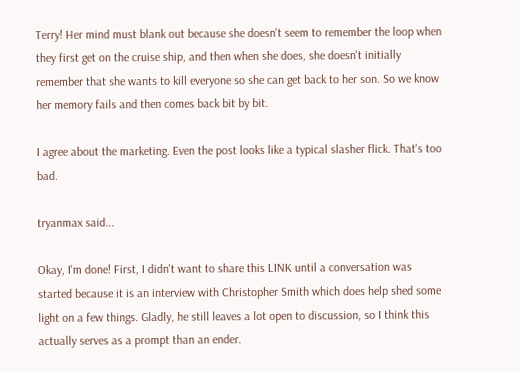Terry! Her mind must blank out because she doesn't seem to remember the loop when they first get on the cruise ship, and then when she does, she doesn't initially remember that she wants to kill everyone so she can get back to her son. So we know her memory fails and then comes back bit by bit.

I agree about the marketing. Even the post looks like a typical slasher flick. That's too bad.

tryanmax said...

Okay, I'm done! First, I didn't want to share this LINK until a conversation was started because it is an interview with Christopher Smith which does help shed some light on a few things. Gladly, he still leaves a lot open to discussion, so I think this actually serves as a prompt than an ender.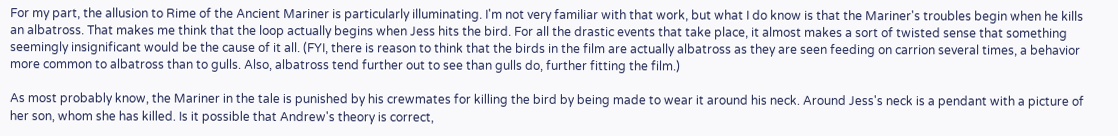For my part, the allusion to Rime of the Ancient Mariner is particularly illuminating. I'm not very familiar with that work, but what I do know is that the Mariner's troubles begin when he kills an albatross. That makes me think that the loop actually begins when Jess hits the bird. For all the drastic events that take place, it almost makes a sort of twisted sense that something seemingly insignificant would be the cause of it all. (FYI, there is reason to think that the birds in the film are actually albatross as they are seen feeding on carrion several times, a behavior more common to albatross than to gulls. Also, albatross tend further out to see than gulls do, further fitting the film.)

As most probably know, the Mariner in the tale is punished by his crewmates for killing the bird by being made to wear it around his neck. Around Jess's neck is a pendant with a picture of her son, whom she has killed. Is it possible that Andrew's theory is correct,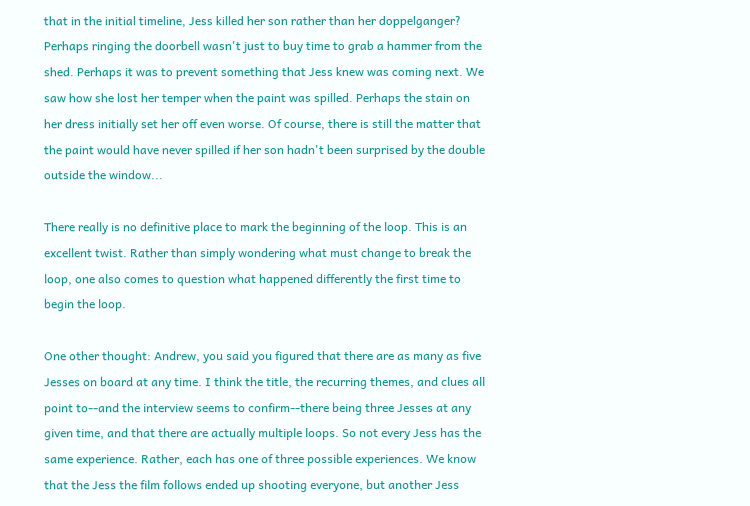that in the initial timeline, Jess killed her son rather than her doppelganger? Perhaps ringing the doorbell wasn't just to buy time to grab a hammer from the shed. Perhaps it was to prevent something that Jess knew was coming next. We saw how she lost her temper when the paint was spilled. Perhaps the stain on her dress initially set her off even worse. Of course, there is still the matter that the paint would have never spilled if her son hadn't been surprised by the double outside the window...

There really is no definitive place to mark the beginning of the loop. This is an excellent twist. Rather than simply wondering what must change to break the loop, one also comes to question what happened differently the first time to begin the loop.

One other thought: Andrew, you said you figured that there are as many as five Jesses on board at any time. I think the title, the recurring themes, and clues all point to--and the interview seems to confirm--there being three Jesses at any given time, and that there are actually multiple loops. So not every Jess has the same experience. Rather, each has one of three possible experiences. We know that the Jess the film follows ended up shooting everyone, but another Jess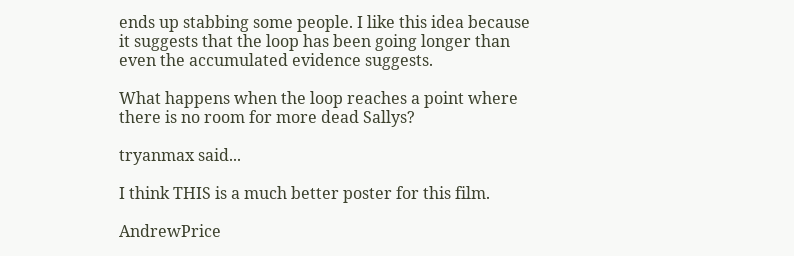ends up stabbing some people. I like this idea because it suggests that the loop has been going longer than even the accumulated evidence suggests.

What happens when the loop reaches a point where there is no room for more dead Sallys?

tryanmax said...

I think THIS is a much better poster for this film.

AndrewPrice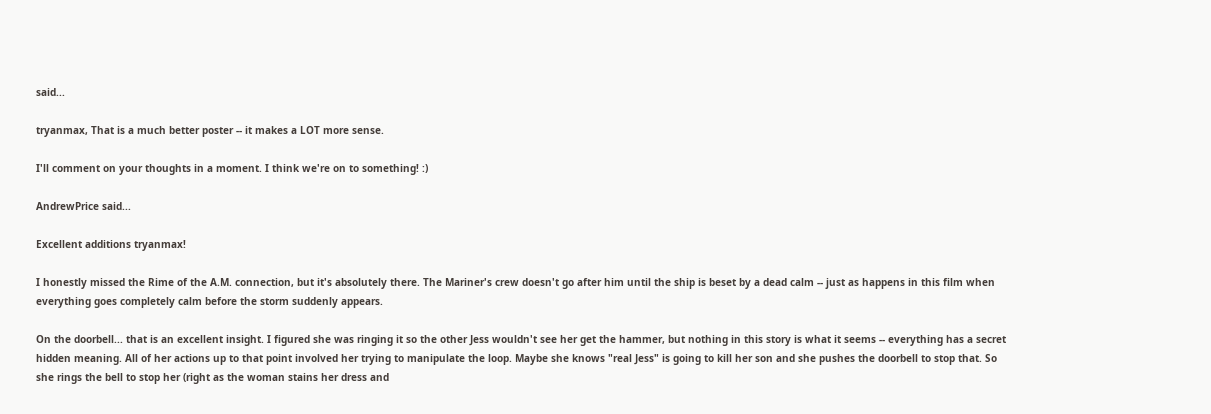said...

tryanmax, That is a much better poster -- it makes a LOT more sense.

I'll comment on your thoughts in a moment. I think we're on to something! :)

AndrewPrice said...

Excellent additions tryanmax!

I honestly missed the Rime of the A.M. connection, but it's absolutely there. The Mariner's crew doesn't go after him until the ship is beset by a dead calm -- just as happens in this film when everything goes completely calm before the storm suddenly appears.

On the doorbell... that is an excellent insight. I figured she was ringing it so the other Jess wouldn't see her get the hammer, but nothing in this story is what it seems -- everything has a secret hidden meaning. All of her actions up to that point involved her trying to manipulate the loop. Maybe she knows "real Jess" is going to kill her son and she pushes the doorbell to stop that. So she rings the bell to stop her (right as the woman stains her dress and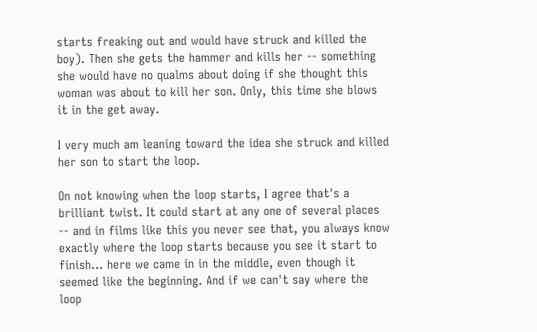starts freaking out and would have struck and killed the boy). Then she gets the hammer and kills her -- something she would have no qualms about doing if she thought this woman was about to kill her son. Only, this time she blows it in the get away.

I very much am leaning toward the idea she struck and killed her son to start the loop.

On not knowing when the loop starts, I agree that's a brilliant twist. It could start at any one of several places -- and in films like this you never see that, you always know exactly where the loop starts because you see it start to finish... here we came in in the middle, even though it seemed like the beginning. And if we can't say where the loop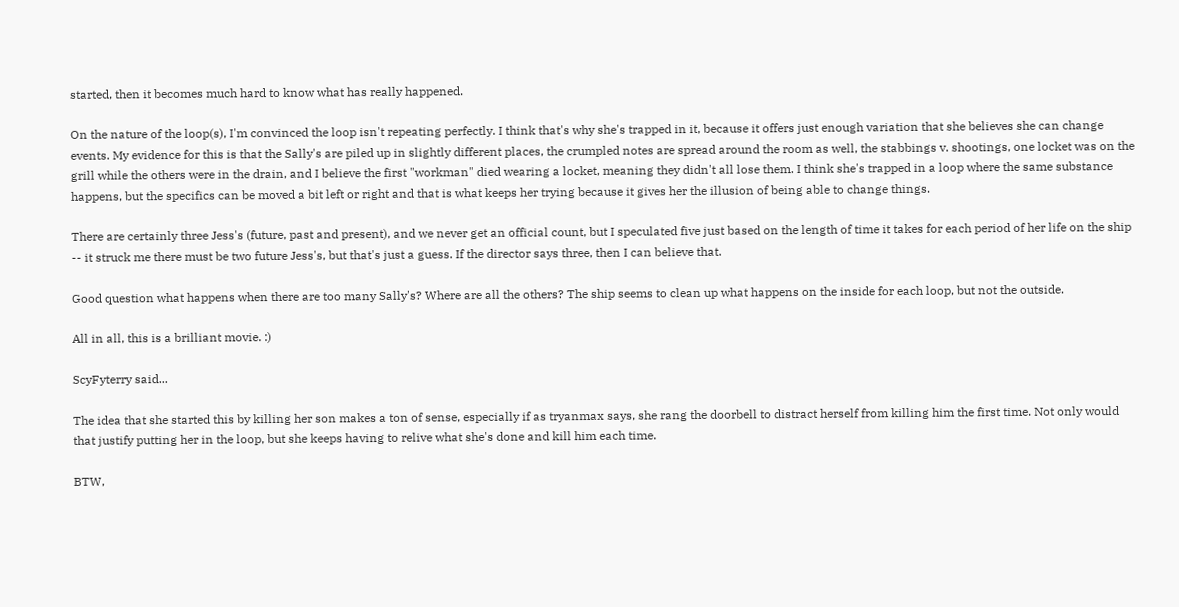started, then it becomes much hard to know what has really happened.

On the nature of the loop(s), I'm convinced the loop isn't repeating perfectly. I think that's why she's trapped in it, because it offers just enough variation that she believes she can change events. My evidence for this is that the Sally's are piled up in slightly different places, the crumpled notes are spread around the room as well, the stabbings v. shootings, one locket was on the grill while the others were in the drain, and I believe the first "workman" died wearing a locket, meaning they didn't all lose them. I think she's trapped in a loop where the same substance happens, but the specifics can be moved a bit left or right and that is what keeps her trying because it gives her the illusion of being able to change things.

There are certainly three Jess's (future, past and present), and we never get an official count, but I speculated five just based on the length of time it takes for each period of her life on the ship -- it struck me there must be two future Jess's, but that's just a guess. If the director says three, then I can believe that.

Good question what happens when there are too many Sally's? Where are all the others? The ship seems to clean up what happens on the inside for each loop, but not the outside.

All in all, this is a brilliant movie. :)

ScyFyterry said...

The idea that she started this by killing her son makes a ton of sense, especially if as tryanmax says, she rang the doorbell to distract herself from killing him the first time. Not only would that justify putting her in the loop, but she keeps having to relive what she's done and kill him each time.

BTW,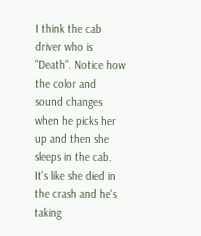I think the cab driver who is "Death". Notice how the color and sound changes when he picks her up and then she sleeps in the cab. It's like she died in the crash and he's taking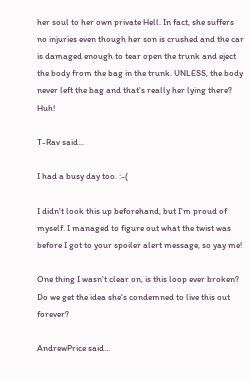her soul to her own private Hell. In fact, she suffers no injuries even though her son is crushed and the car is damaged enough to tear open the trunk and eject the body from the bag in the trunk. UNLESS, the body never left the bag and that's really her lying there? Huh!

T-Rav said...

I had a busy day too. :-(

I didn't look this up beforehand, but I'm proud of myself. I managed to figure out what the twist was before I got to your spoiler alert message, so yay me!

One thing I wasn't clear on, is this loop ever broken? Do we get the idea she's condemned to live this out forever?

AndrewPrice said...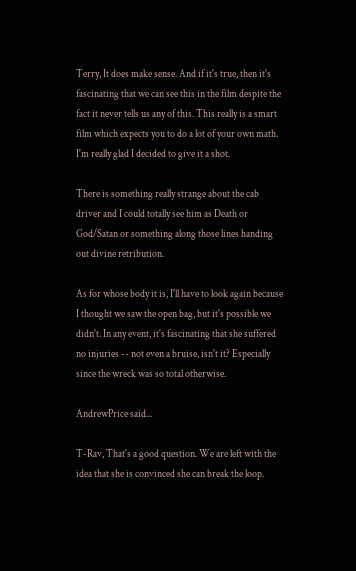Terry, It does make sense. And if it's true, then it's fascinating that we can see this in the film despite the fact it never tells us any of this. This really is a smart film which expects you to do a lot of your own math. I'm really glad I decided to give it a shot.

There is something really strange about the cab driver and I could totally see him as Death or God/Satan or something along those lines handing out divine retribution.

As for whose body it is, I'll have to look again because I thought we saw the open bag, but it's possible we didn't. In any event, it's fascinating that she suffered no injuries -- not even a bruise, isn't it? Especially since the wreck was so total otherwise.

AndrewPrice said...

T-Rav, That's a good question. We are left with the idea that she is convinced she can break the loop.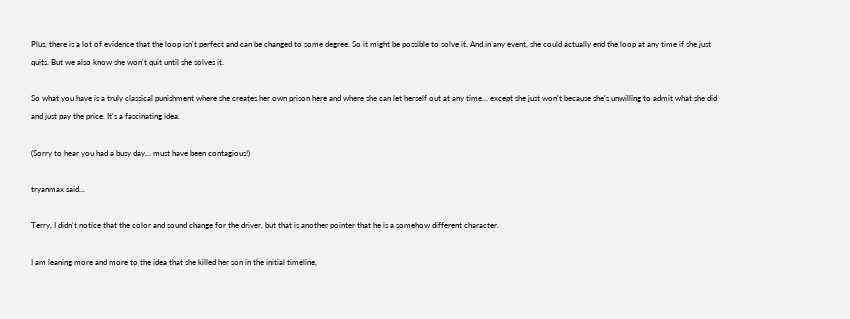Plus, there is a lot of evidence that the loop isn't perfect and can be changed to some degree. So it might be possible to solve it. And in any event, she could actually end the loop at any time if she just quits. But we also know she won't quit until she solves it.

So what you have is a truly classical punishment where she creates her own prison here and where she can let herself out at any time... except she just won't because she's unwilling to admit what she did and just pay the price. It's a fascinating idea.

(Sorry to hear you had a busy day... must have been contagious!)

tryanmax said...

Terry, I didn't notice that the color and sound change for the driver, but that is another pointer that he is a somehow different character.

I am leaning more and more to the idea that she killed her son in the initial timeline,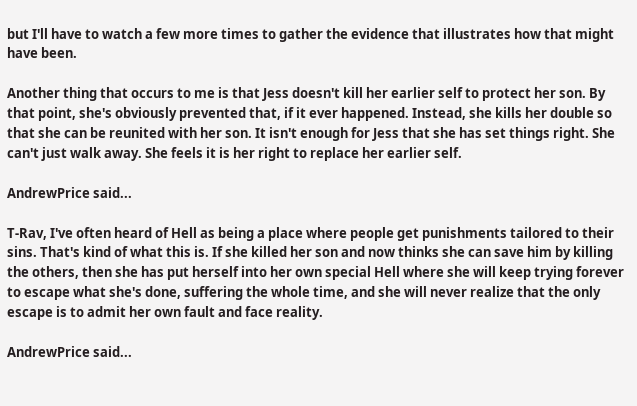but I'll have to watch a few more times to gather the evidence that illustrates how that might have been.

Another thing that occurs to me is that Jess doesn't kill her earlier self to protect her son. By that point, she's obviously prevented that, if it ever happened. Instead, she kills her double so that she can be reunited with her son. It isn't enough for Jess that she has set things right. She can't just walk away. She feels it is her right to replace her earlier self.

AndrewPrice said...

T-Rav, I've often heard of Hell as being a place where people get punishments tailored to their sins. That's kind of what this is. If she killed her son and now thinks she can save him by killing the others, then she has put herself into her own special Hell where she will keep trying forever to escape what she's done, suffering the whole time, and she will never realize that the only escape is to admit her own fault and face reality.

AndrewPrice said...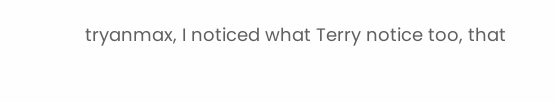tryanmax, I noticed what Terry notice too, that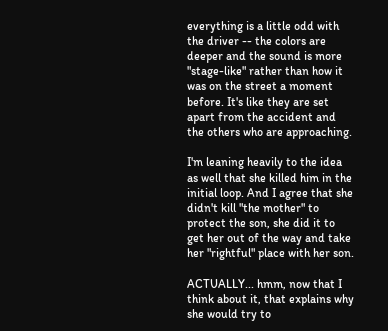everything is a little odd with the driver -- the colors are deeper and the sound is more "stage-like" rather than how it was on the street a moment before. It's like they are set apart from the accident and the others who are approaching.

I'm leaning heavily to the idea as well that she killed him in the initial loop. And I agree that she didn't kill "the mother" to protect the son, she did it to get her out of the way and take her "rightful" place with her son.

ACTUALLY... hmm, now that I think about it, that explains why she would try to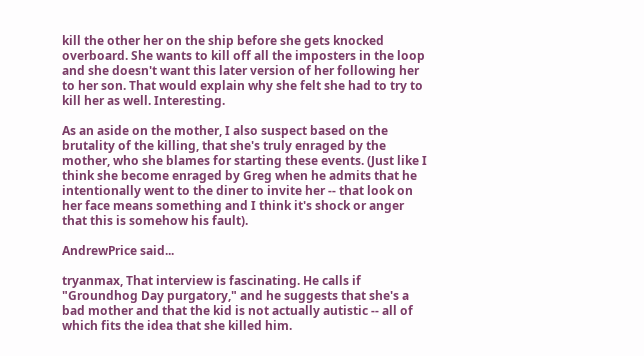kill the other her on the ship before she gets knocked overboard. She wants to kill off all the imposters in the loop and she doesn't want this later version of her following her to her son. That would explain why she felt she had to try to kill her as well. Interesting.

As an aside on the mother, I also suspect based on the brutality of the killing, that she's truly enraged by the mother, who she blames for starting these events. (Just like I think she become enraged by Greg when he admits that he intentionally went to the diner to invite her -- that look on her face means something and I think it's shock or anger that this is somehow his fault).

AndrewPrice said...

tryanmax, That interview is fascinating. He calls if "Groundhog Day purgatory," and he suggests that she's a bad mother and that the kid is not actually autistic -- all of which fits the idea that she killed him.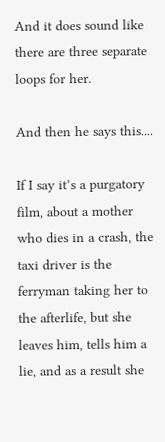And it does sound like there are three separate loops for her.

And then he says this....

If I say it’s a purgatory film, about a mother who dies in a crash, the taxi driver is the ferryman taking her to the afterlife, but she leaves him, tells him a lie, and as a result she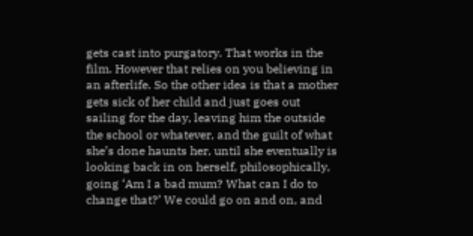gets cast into purgatory. That works in the film. However that relies on you believing in an afterlife. So the other idea is that a mother gets sick of her child and just goes out sailing for the day, leaving him the outside the school or whatever, and the guilt of what she’s done haunts her, until she eventually is looking back in on herself, philosophically, going ‘Am I a bad mum? What can I do to change that?’ We could go on and on, and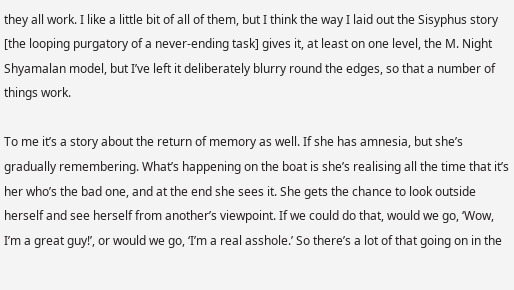they all work. I like a little bit of all of them, but I think the way I laid out the Sisyphus story [the looping purgatory of a never-ending task] gives it, at least on one level, the M. Night Shyamalan model, but I’ve left it deliberately blurry round the edges, so that a number of things work.

To me it’s a story about the return of memory as well. If she has amnesia, but she’s gradually remembering. What’s happening on the boat is she’s realising all the time that it’s her who’s the bad one, and at the end she sees it. She gets the chance to look outside herself and see herself from another’s viewpoint. If we could do that, would we go, ‘Wow, I’m a great guy!’, or would we go, ‘I’m a real asshole.’ So there’s a lot of that going on in the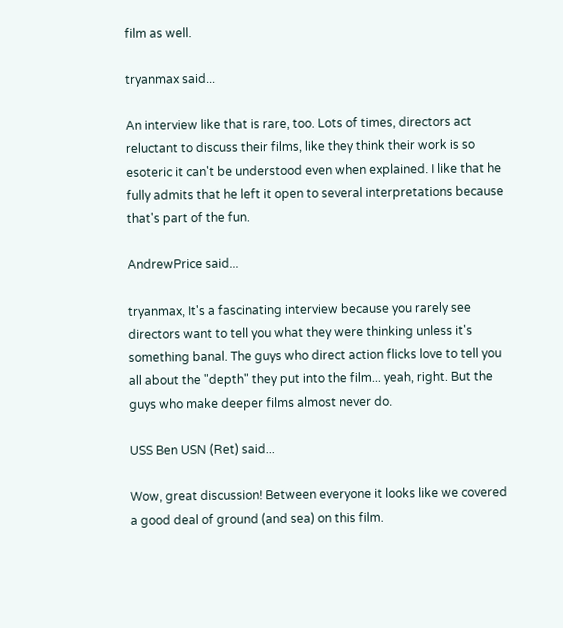film as well.

tryanmax said...

An interview like that is rare, too. Lots of times, directors act reluctant to discuss their films, like they think their work is so esoteric it can't be understood even when explained. I like that he fully admits that he left it open to several interpretations because that's part of the fun.

AndrewPrice said...

tryanmax, It's a fascinating interview because you rarely see directors want to tell you what they were thinking unless it's something banal. The guys who direct action flicks love to tell you all about the "depth" they put into the film... yeah, right. But the guys who make deeper films almost never do.

USS Ben USN (Ret) said...

Wow, great discussion! Between everyone it looks like we covered a good deal of ground (and sea) on this film.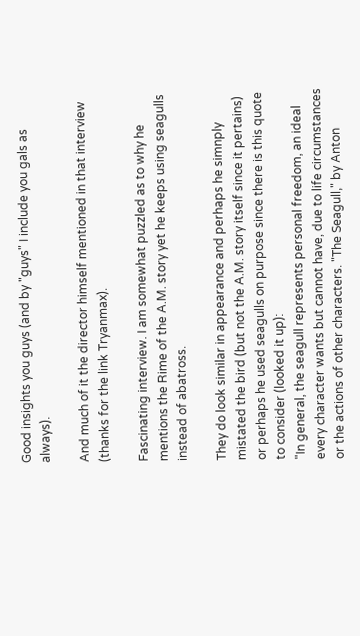Good insights you guys (and by "guys" I include you gals as always).

And much of it the director himself mentioned in that interview (thanks for the link Tryanmax).

Fascinating interview. I am somewhat puzzled as to why he mentions the Rime of the A.M. story yet he keeps using seagulls instead of abatross.

They do look similar in appearance and perhaps he simnply mistated the bird (but not the A.M. story itself since it pertains) or perhaps he used seagulls on purpose since there is this quote to consider (looked it up):
"In general, the seagull represents personal freedom, an ideal every character wants but cannot have, due to life circumstances or the actions of other characters. "The Seagull," by Anton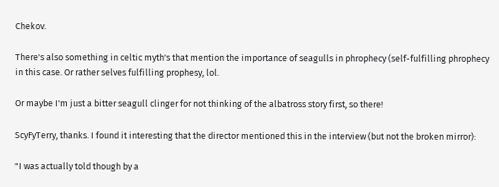Chekov.

There's also something in celtic myth's that mention the importance of seagulls in phrophecy (self-fulfilling phrophecy in this case. Or rather selves fulfilling prophesy, lol.

Or maybe I'm just a bitter seagull clinger for not thinking of the albatross story first, so there!

ScyFyTerry, thanks. I found it interesting that the director mentioned this in the interview (but not the broken mirror):

"I was actually told though by a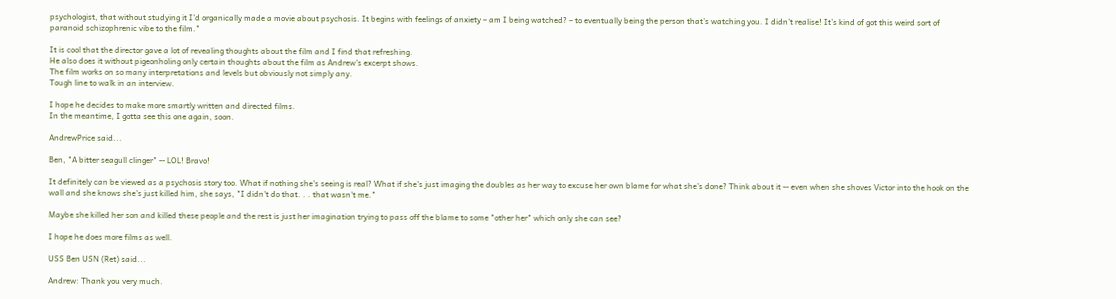psychologist, that without studying it I’d organically made a movie about psychosis. It begins with feelings of anxiety – am I being watched? – to eventually being the person that’s watching you. I didn’t realise! It’s kind of got this weird sort of paranoid schizophrenic vibe to the film."

It is cool that the director gave a lot of revealing thoughts about the film and I find that refreshing.
He also does it without pigeonholing only certain thoughts about the film as Andrew's excerpt shows.
The film works on so many interpretations and levels but obviously not simply any.
Tough line to walk in an interview.

I hope he decides to make more smartly written and directed films.
In the meantime, I gotta see this one again, soon.

AndrewPrice said...

Ben, "A bitter seagull clinger" -- LOL! Bravo!

It definitely can be viewed as a psychosis story too. What if nothing she's seeing is real? What if she's just imaging the doubles as her way to excuse her own blame for what she's done? Think about it -- even when she shoves Victor into the hook on the wall and she knows she's just killed him, she says, "I didn't do that. . . that wasn't me."

Maybe she killed her son and killed these people and the rest is just her imagination trying to pass off the blame to some "other her" which only she can see?

I hope he does more films as well.

USS Ben USN (Ret) said...

Andrew: Thank you very much.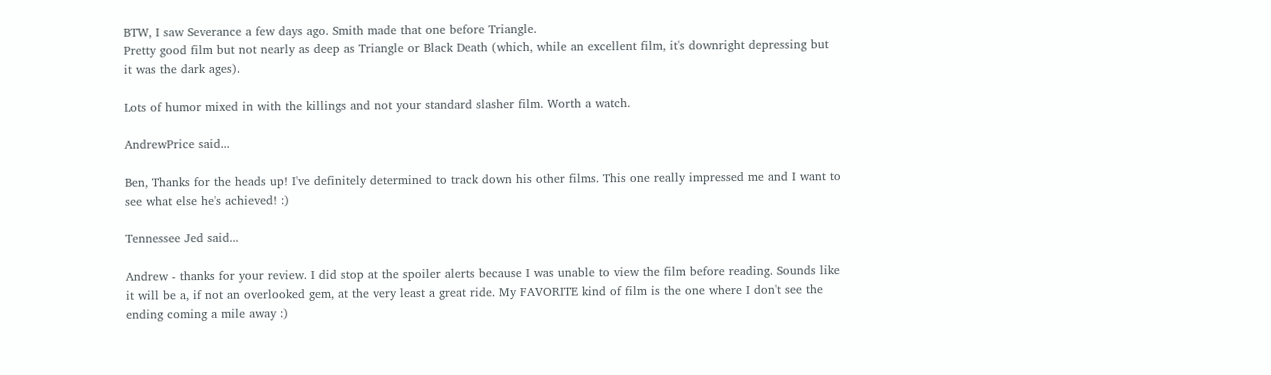BTW, I saw Severance a few days ago. Smith made that one before Triangle.
Pretty good film but not nearly as deep as Triangle or Black Death (which, while an excellent film, it's downright depressing but it was the dark ages).

Lots of humor mixed in with the killings and not your standard slasher film. Worth a watch.

AndrewPrice said...

Ben, Thanks for the heads up! I've definitely determined to track down his other films. This one really impressed me and I want to see what else he's achieved! :)

Tennessee Jed said...

Andrew - thanks for your review. I did stop at the spoiler alerts because I was unable to view the film before reading. Sounds like it will be a, if not an overlooked gem, at the very least a great ride. My FAVORITE kind of film is the one where I don't see the ending coming a mile away :)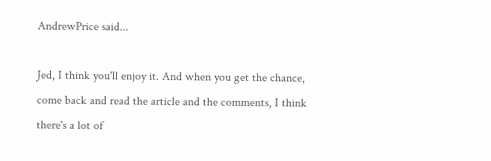AndrewPrice said...

Jed, I think you'll enjoy it. And when you get the chance, come back and read the article and the comments, I think there's a lot of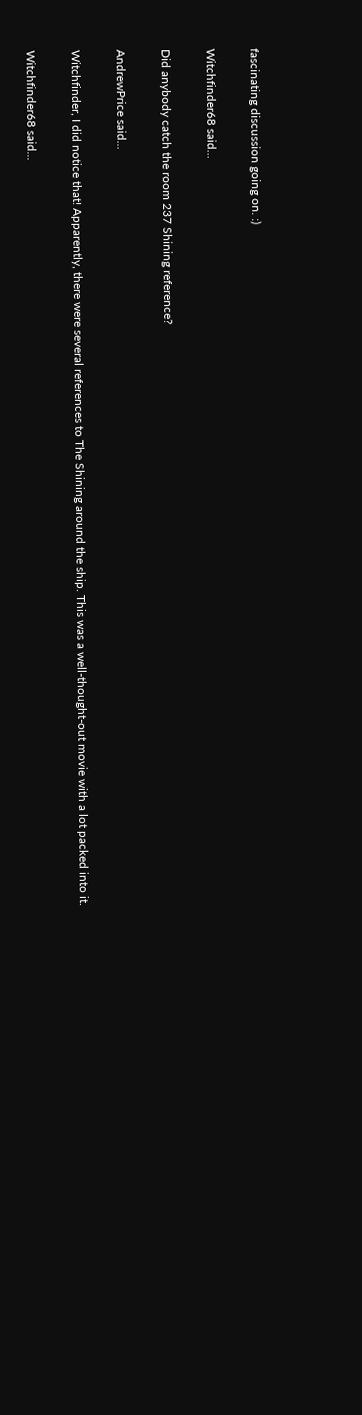fascinating discussion going on. :)

Witchfinder68 said...

Did anybody catch the room 237 Shining reference?

AndrewPrice said...

Witchfinder, I did notice that! Apparently, there were several references to The Shining around the ship. This was a well-thought-out movie with a lot packed into it.

Witchfinder68 said...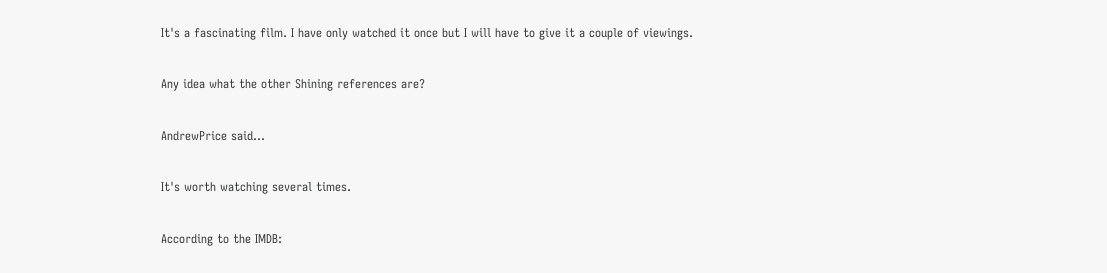It's a fascinating film. I have only watched it once but I will have to give it a couple of viewings.

Any idea what the other Shining references are?

AndrewPrice said...

It's worth watching several times.

According to the IMDB: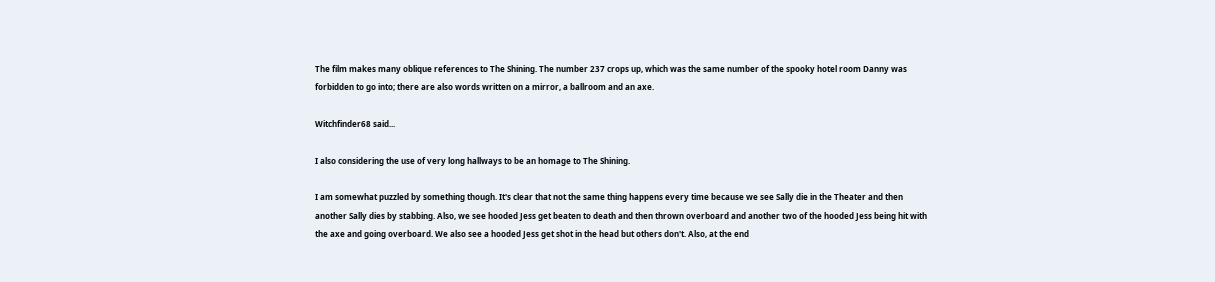The film makes many oblique references to The Shining. The number 237 crops up, which was the same number of the spooky hotel room Danny was forbidden to go into; there are also words written on a mirror, a ballroom and an axe.

Witchfinder68 said...

I also considering the use of very long hallways to be an homage to The Shining.

I am somewhat puzzled by something though. It's clear that not the same thing happens every time because we see Sally die in the Theater and then another Sally dies by stabbing. Also, we see hooded Jess get beaten to death and then thrown overboard and another two of the hooded Jess being hit with the axe and going overboard. We also see a hooded Jess get shot in the head but others don't. Also, at the end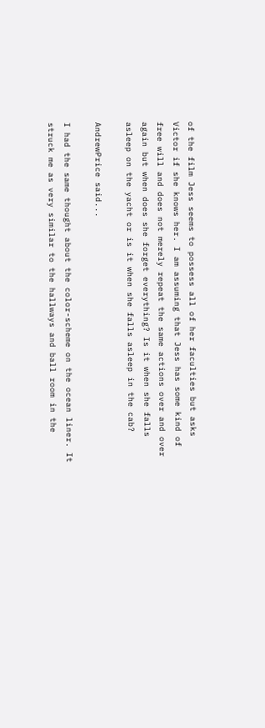of the film Jess seems to possess all of her faculties but asks Victor if she knows her. I am assuming that Jess has some kind of free will and does not merely repeat the same actions over and over again but when does she forget everything? Is it when she falls asleep on the yacht or is it when she falls asleep in the cab?

AndrewPrice said...

I had the same thought about the color-scheme on the ocean liner. It struck me as very similar to the hallways and ball room in the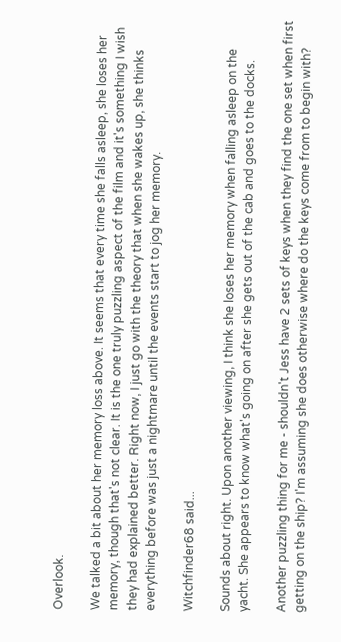Overlook.

We talked a bit about her memory loss above. It seems that every time she falls asleep, she loses her memory, though that's not clear. It is the one truly puzzling aspect of the film and it's something I wish they had explained better. Right now, I just go with the theory that when she wakes up, she thinks everything before was just a nightmare until the events start to jog her memory.

Witchfinder68 said...

Sounds about right. Upon another viewing, I think she loses her memory when falling asleep on the yacht. She appears to know what's going on after she gets out of the cab and goes to the docks.

Another puzzling thing for me - shouldn't Jess have 2 sets of keys when they find the one set when first getting on the ship? I'm assuming she does otherwise where do the keys come from to begin with?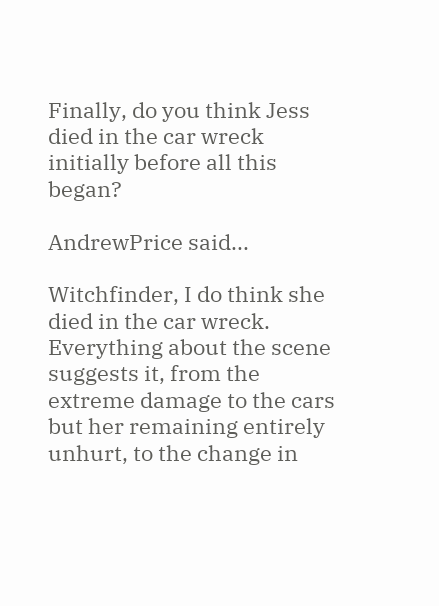Finally, do you think Jess died in the car wreck initially before all this began?

AndrewPrice said...

Witchfinder, I do think she died in the car wreck. Everything about the scene suggests it, from the extreme damage to the cars but her remaining entirely unhurt, to the change in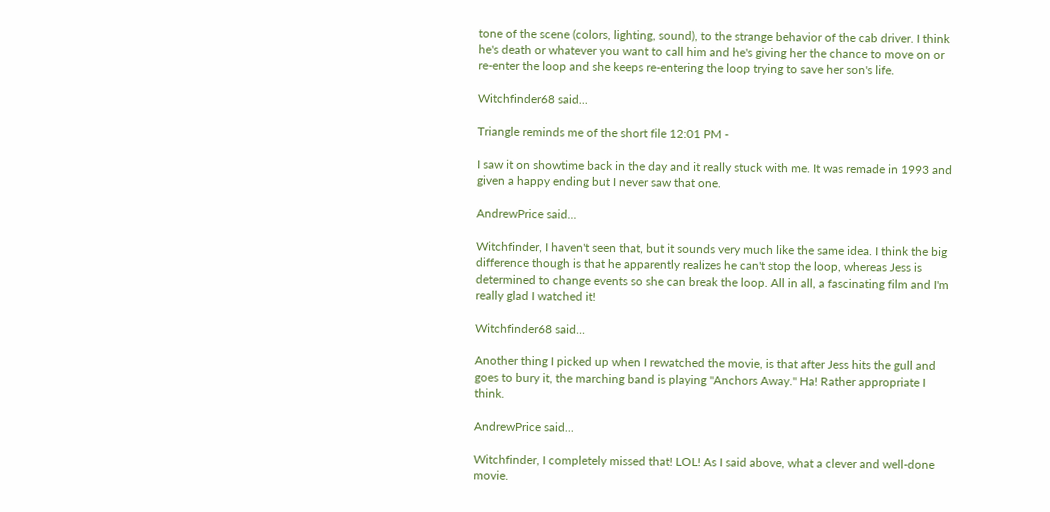tone of the scene (colors, lighting, sound), to the strange behavior of the cab driver. I think he's death or whatever you want to call him and he's giving her the chance to move on or re-enter the loop and she keeps re-entering the loop trying to save her son's life.

Witchfinder68 said...

Triangle reminds me of the short file 12:01 PM -

I saw it on showtime back in the day and it really stuck with me. It was remade in 1993 and given a happy ending but I never saw that one.

AndrewPrice said...

Witchfinder, I haven't seen that, but it sounds very much like the same idea. I think the big difference though is that he apparently realizes he can't stop the loop, whereas Jess is determined to change events so she can break the loop. All in all, a fascinating film and I'm really glad I watched it!

Witchfinder68 said...

Another thing I picked up when I rewatched the movie, is that after Jess hits the gull and goes to bury it, the marching band is playing "Anchors Away." Ha! Rather appropriate I think.

AndrewPrice said...

Witchfinder, I completely missed that! LOL! As I said above, what a clever and well-done movie.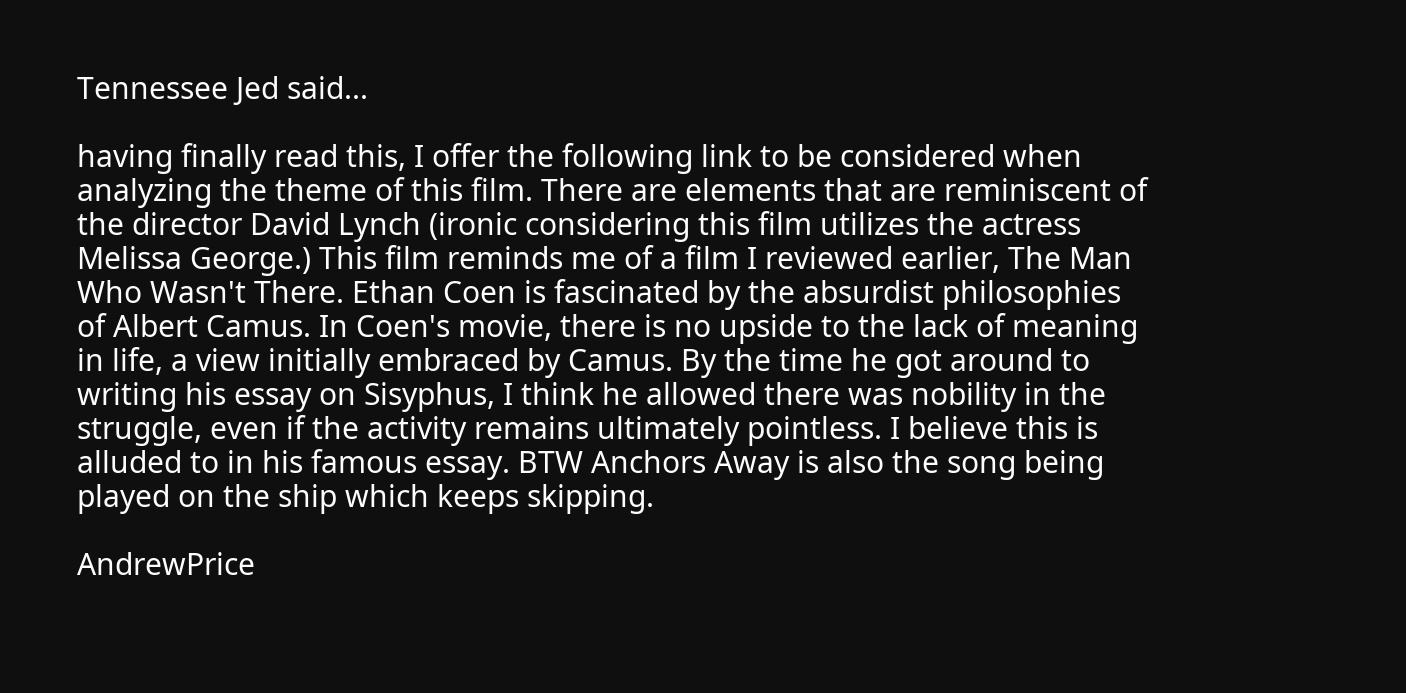Tennessee Jed said...

having finally read this, I offer the following link to be considered when analyzing the theme of this film. There are elements that are reminiscent of the director David Lynch (ironic considering this film utilizes the actress Melissa George.) This film reminds me of a film I reviewed earlier, The Man Who Wasn't There. Ethan Coen is fascinated by the absurdist philosophies of Albert Camus. In Coen's movie, there is no upside to the lack of meaning in life, a view initially embraced by Camus. By the time he got around to writing his essay on Sisyphus, I think he allowed there was nobility in the struggle, even if the activity remains ultimately pointless. I believe this is alluded to in his famous essay. BTW Anchors Away is also the song being played on the ship which keeps skipping.

AndrewPrice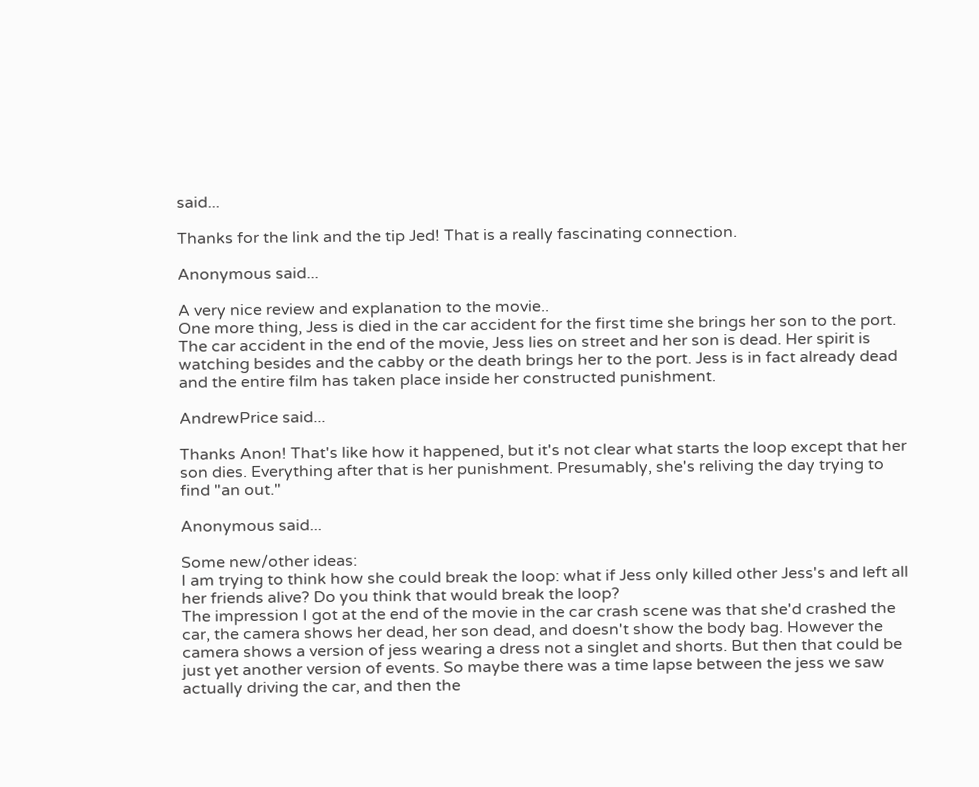said...

Thanks for the link and the tip Jed! That is a really fascinating connection.

Anonymous said...

A very nice review and explanation to the movie..
One more thing, Jess is died in the car accident for the first time she brings her son to the port. The car accident in the end of the movie, Jess lies on street and her son is dead. Her spirit is watching besides and the cabby or the death brings her to the port. Jess is in fact already dead and the entire film has taken place inside her constructed punishment.

AndrewPrice said...

Thanks Anon! That's like how it happened, but it's not clear what starts the loop except that her son dies. Everything after that is her punishment. Presumably, she's reliving the day trying to find "an out."

Anonymous said...

Some new/other ideas:
I am trying to think how she could break the loop: what if Jess only killed other Jess's and left all her friends alive? Do you think that would break the loop?
The impression I got at the end of the movie in the car crash scene was that she'd crashed the car, the camera shows her dead, her son dead, and doesn't show the body bag. However the camera shows a version of jess wearing a dress not a singlet and shorts. But then that could be just yet another version of events. So maybe there was a time lapse between the jess we saw actually driving the car, and then the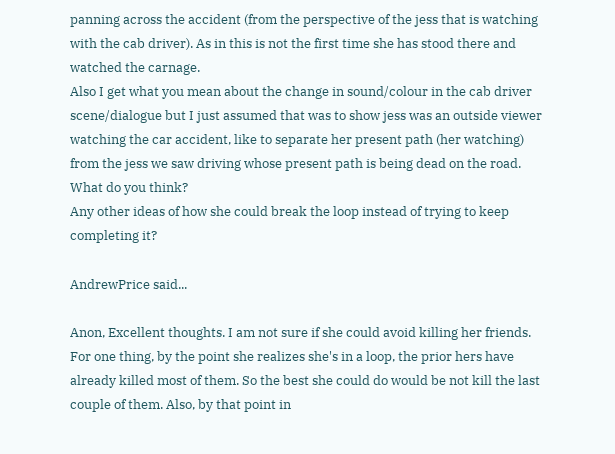panning across the accident (from the perspective of the jess that is watching with the cab driver). As in this is not the first time she has stood there and watched the carnage.
Also I get what you mean about the change in sound/colour in the cab driver scene/dialogue but I just assumed that was to show jess was an outside viewer watching the car accident, like to separate her present path (her watching) from the jess we saw driving whose present path is being dead on the road.
What do you think?
Any other ideas of how she could break the loop instead of trying to keep completing it?

AndrewPrice said...

Anon, Excellent thoughts. I am not sure if she could avoid killing her friends. For one thing, by the point she realizes she's in a loop, the prior hers have already killed most of them. So the best she could do would be not kill the last couple of them. Also, by that point in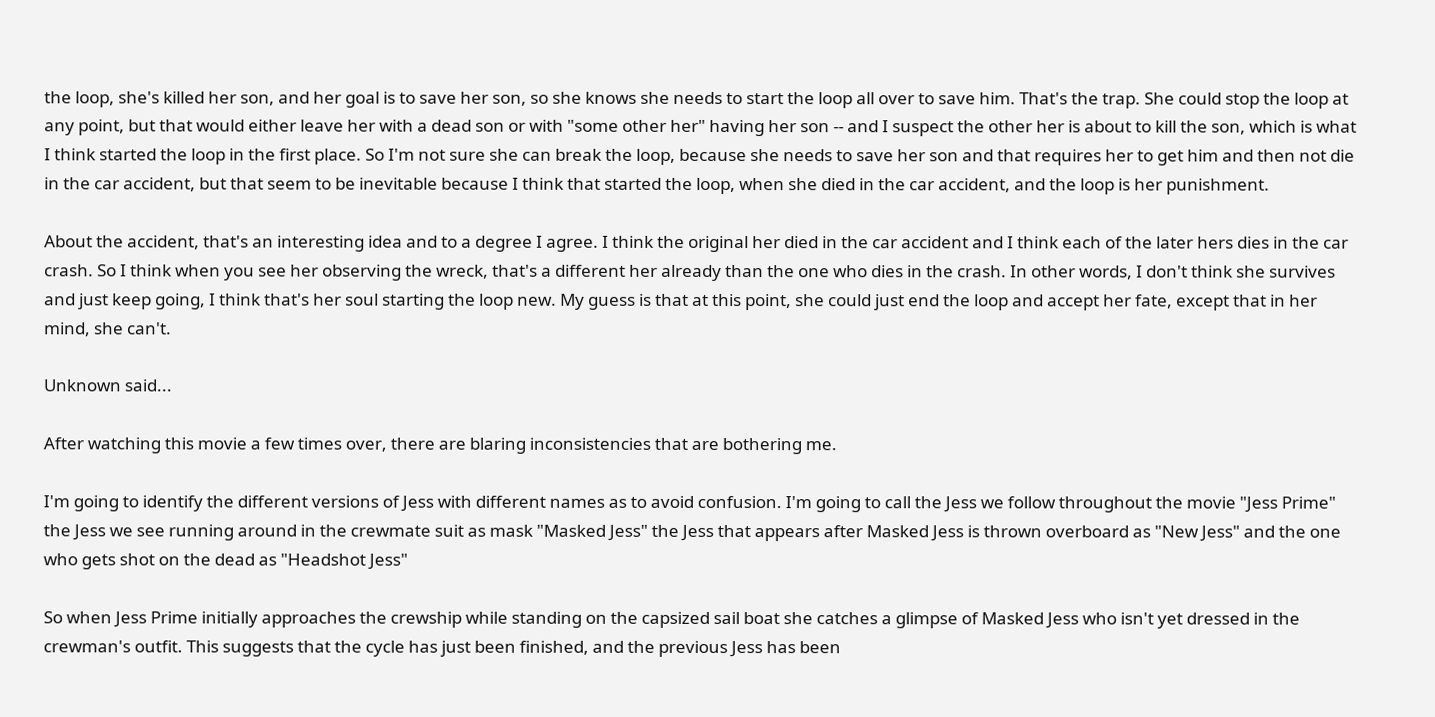the loop, she's killed her son, and her goal is to save her son, so she knows she needs to start the loop all over to save him. That's the trap. She could stop the loop at any point, but that would either leave her with a dead son or with "some other her" having her son -- and I suspect the other her is about to kill the son, which is what I think started the loop in the first place. So I'm not sure she can break the loop, because she needs to save her son and that requires her to get him and then not die in the car accident, but that seem to be inevitable because I think that started the loop, when she died in the car accident, and the loop is her punishment.

About the accident, that's an interesting idea and to a degree I agree. I think the original her died in the car accident and I think each of the later hers dies in the car crash. So I think when you see her observing the wreck, that's a different her already than the one who dies in the crash. In other words, I don't think she survives and just keep going, I think that's her soul starting the loop new. My guess is that at this point, she could just end the loop and accept her fate, except that in her mind, she can't.

Unknown said...

After watching this movie a few times over, there are blaring inconsistencies that are bothering me.

I'm going to identify the different versions of Jess with different names as to avoid confusion. I'm going to call the Jess we follow throughout the movie "Jess Prime" the Jess we see running around in the crewmate suit as mask "Masked Jess" the Jess that appears after Masked Jess is thrown overboard as "New Jess" and the one who gets shot on the dead as "Headshot Jess"

So when Jess Prime initially approaches the crewship while standing on the capsized sail boat she catches a glimpse of Masked Jess who isn't yet dressed in the crewman's outfit. This suggests that the cycle has just been finished, and the previous Jess has been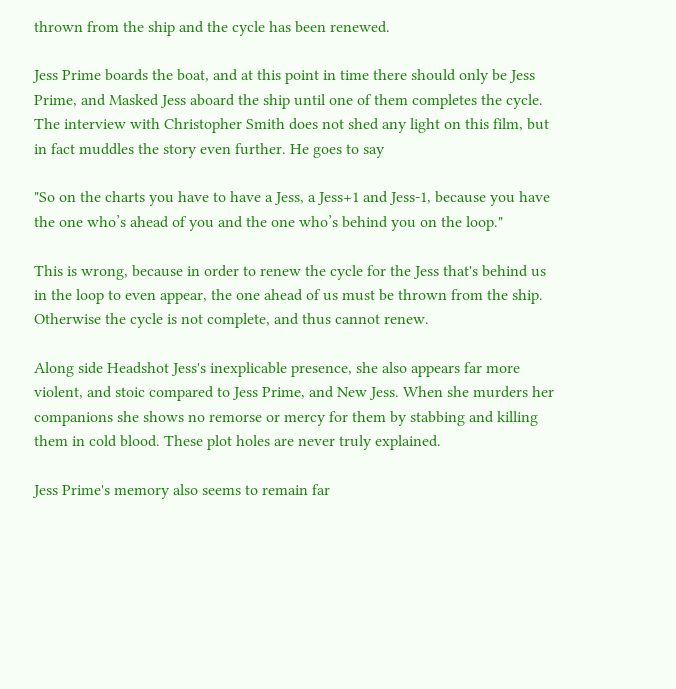thrown from the ship and the cycle has been renewed.

Jess Prime boards the boat, and at this point in time there should only be Jess Prime, and Masked Jess aboard the ship until one of them completes the cycle. The interview with Christopher Smith does not shed any light on this film, but in fact muddles the story even further. He goes to say

"So on the charts you have to have a Jess, a Jess+1 and Jess-1, because you have the one who’s ahead of you and the one who’s behind you on the loop."

This is wrong, because in order to renew the cycle for the Jess that's behind us in the loop to even appear, the one ahead of us must be thrown from the ship. Otherwise the cycle is not complete, and thus cannot renew.

Along side Headshot Jess's inexplicable presence, she also appears far more violent, and stoic compared to Jess Prime, and New Jess. When she murders her companions she shows no remorse or mercy for them by stabbing and killing them in cold blood. These plot holes are never truly explained.

Jess Prime's memory also seems to remain far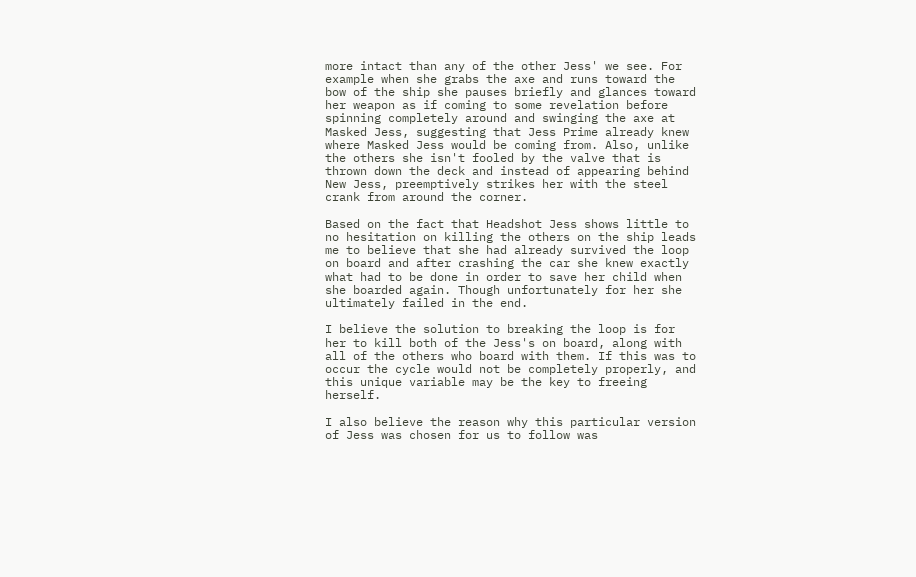more intact than any of the other Jess' we see. For example when she grabs the axe and runs toward the bow of the ship she pauses briefly and glances toward her weapon as if coming to some revelation before spinning completely around and swinging the axe at Masked Jess, suggesting that Jess Prime already knew where Masked Jess would be coming from. Also, unlike the others she isn't fooled by the valve that is thrown down the deck and instead of appearing behind New Jess, preemptively strikes her with the steel crank from around the corner.

Based on the fact that Headshot Jess shows little to no hesitation on killing the others on the ship leads me to believe that she had already survived the loop on board and after crashing the car she knew exactly what had to be done in order to save her child when she boarded again. Though unfortunately for her she ultimately failed in the end.

I believe the solution to breaking the loop is for her to kill both of the Jess's on board, along with all of the others who board with them. If this was to occur the cycle would not be completely properly, and this unique variable may be the key to freeing herself.

I also believe the reason why this particular version of Jess was chosen for us to follow was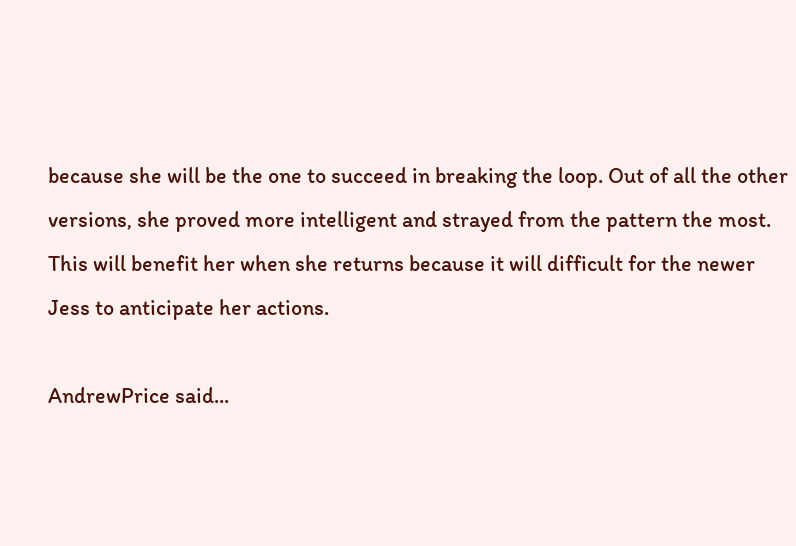because she will be the one to succeed in breaking the loop. Out of all the other versions, she proved more intelligent and strayed from the pattern the most. This will benefit her when she returns because it will difficult for the newer Jess to anticipate her actions.

AndrewPrice said...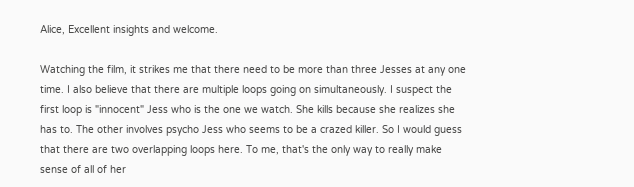Alice, Excellent insights and welcome.

Watching the film, it strikes me that there need to be more than three Jesses at any one time. I also believe that there are multiple loops going on simultaneously. I suspect the first loop is "innocent" Jess who is the one we watch. She kills because she realizes she has to. The other involves psycho Jess who seems to be a crazed killer. So I would guess that there are two overlapping loops here. To me, that's the only way to really make sense of all of her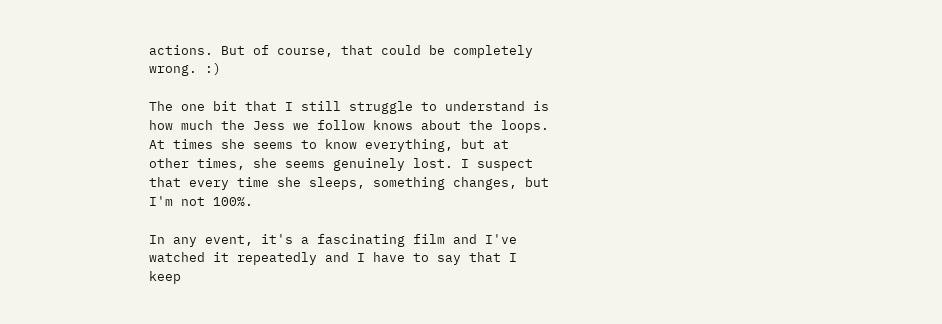actions. But of course, that could be completely wrong. :)

The one bit that I still struggle to understand is how much the Jess we follow knows about the loops. At times she seems to know everything, but at other times, she seems genuinely lost. I suspect that every time she sleeps, something changes, but I'm not 100%.

In any event, it's a fascinating film and I've watched it repeatedly and I have to say that I keep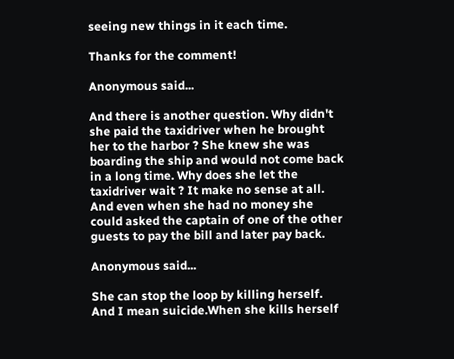seeing new things in it each time.

Thanks for the comment!

Anonymous said...

And there is another question. Why didn't she paid the taxidriver when he brought her to the harbor ? She knew she was boarding the ship and would not come back in a long time. Why does she let the taxidriver wait ? It make no sense at all. And even when she had no money she could asked the captain of one of the other guests to pay the bill and later pay back.

Anonymous said...

She can stop the loop by killing herself. And I mean suicide.When she kills herself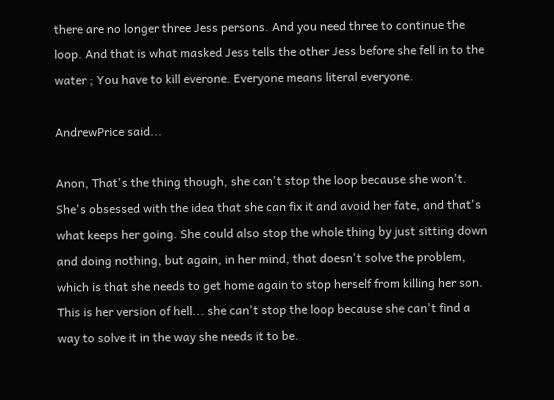there are no longer three Jess persons. And you need three to continue the loop. And that is what masked Jess tells the other Jess before she fell in to the water ; You have to kill everone. Everyone means literal everyone.

AndrewPrice said...

Anon, That's the thing though, she can't stop the loop because she won't. She's obsessed with the idea that she can fix it and avoid her fate, and that's what keeps her going. She could also stop the whole thing by just sitting down and doing nothing, but again, in her mind, that doesn't solve the problem, which is that she needs to get home again to stop herself from killing her son. This is her version of hell... she can't stop the loop because she can't find a way to solve it in the way she needs it to be.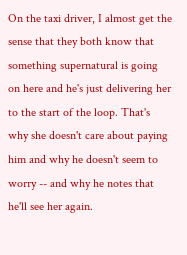On the taxi driver, I almost get the sense that they both know that something supernatural is going on here and he's just delivering her to the start of the loop. That's why she doesn't care about paying him and why he doesn't seem to worry -- and why he notes that he'll see her again.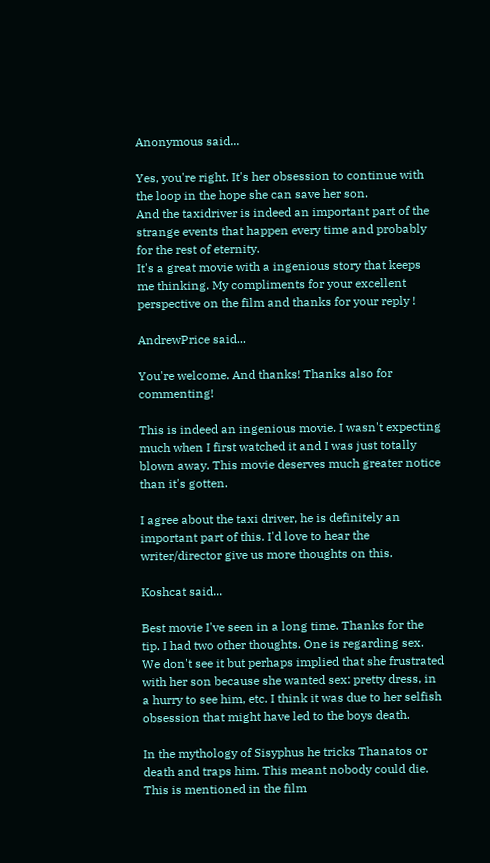Anonymous said...

Yes, you're right. It's her obsession to continue with the loop in the hope she can save her son.
And the taxidriver is indeed an important part of the strange events that happen every time and probably for the rest of eternity.
It's a great movie with a ingenious story that keeps me thinking. My compliments for your excellent perspective on the film and thanks for your reply !

AndrewPrice said...

You're welcome. And thanks! Thanks also for commenting!

This is indeed an ingenious movie. I wasn't expecting much when I first watched it and I was just totally blown away. This movie deserves much greater notice than it's gotten.

I agree about the taxi driver, he is definitely an important part of this. I'd love to hear the writer/director give us more thoughts on this.

Koshcat said...

Best movie I've seen in a long time. Thanks for the tip. I had two other thoughts. One is regarding sex. We don't see it but perhaps implied that she frustrated with her son because she wanted sex: pretty dress, in a hurry to see him, etc. I think it was due to her selfish obsession that might have led to the boys death.

In the mythology of Sisyphus he tricks Thanatos or death and traps him. This meant nobody could die. This is mentioned in the film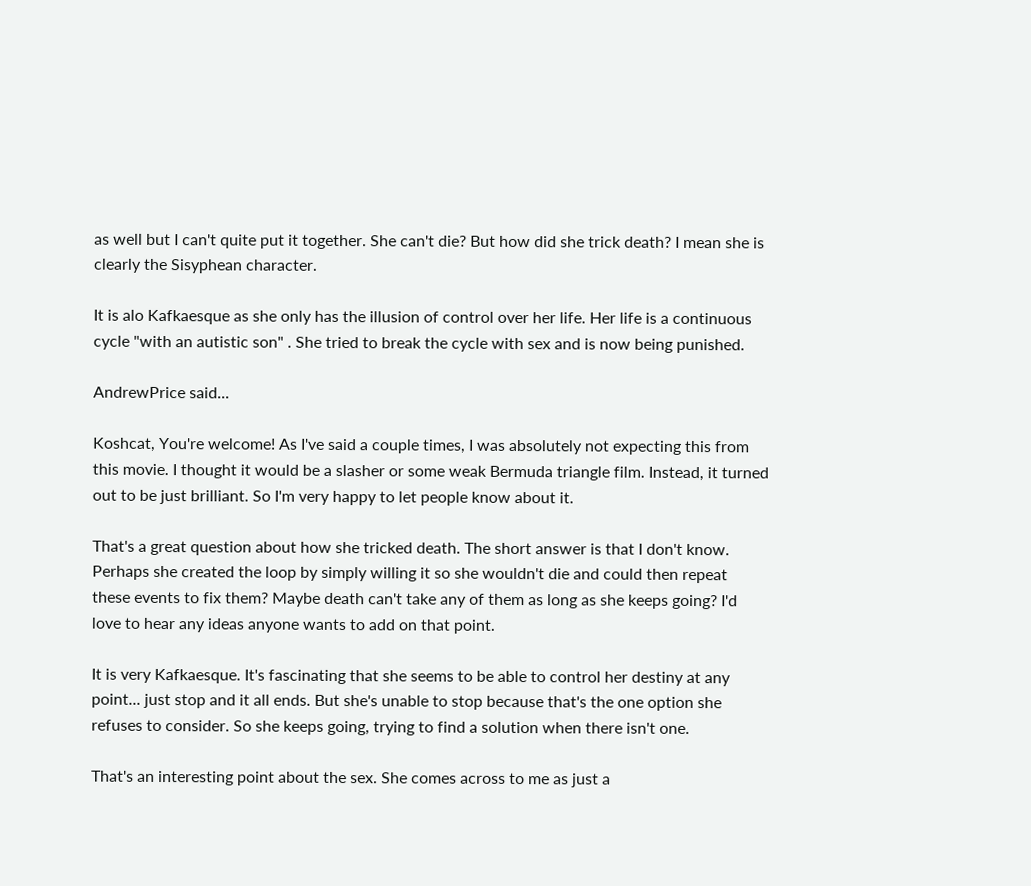as well but I can't quite put it together. She can't die? But how did she trick death? I mean she is clearly the Sisyphean character.

It is alo Kafkaesque as she only has the illusion of control over her life. Her life is a continuous cycle "with an autistic son" . She tried to break the cycle with sex and is now being punished.

AndrewPrice said...

Koshcat, You're welcome! As I've said a couple times, I was absolutely not expecting this from this movie. I thought it would be a slasher or some weak Bermuda triangle film. Instead, it turned out to be just brilliant. So I'm very happy to let people know about it.

That's a great question about how she tricked death. The short answer is that I don't know. Perhaps she created the loop by simply willing it so she wouldn't die and could then repeat these events to fix them? Maybe death can't take any of them as long as she keeps going? I'd love to hear any ideas anyone wants to add on that point.

It is very Kafkaesque. It's fascinating that she seems to be able to control her destiny at any point... just stop and it all ends. But she's unable to stop because that's the one option she refuses to consider. So she keeps going, trying to find a solution when there isn't one.

That's an interesting point about the sex. She comes across to me as just a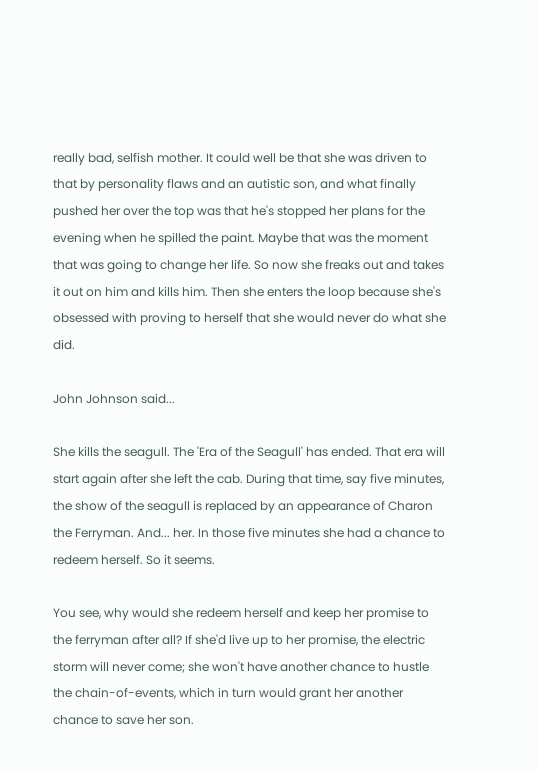really bad, selfish mother. It could well be that she was driven to that by personality flaws and an autistic son, and what finally pushed her over the top was that he's stopped her plans for the evening when he spilled the paint. Maybe that was the moment that was going to change her life. So now she freaks out and takes it out on him and kills him. Then she enters the loop because she's obsessed with proving to herself that she would never do what she did.

John Johnson said...

She kills the seagull. The 'Era of the Seagull' has ended. That era will start again after she left the cab. During that time, say five minutes, the show of the seagull is replaced by an appearance of Charon the Ferryman. And... her. In those five minutes she had a chance to redeem herself. So it seems.

You see, why would she redeem herself and keep her promise to the ferryman after all? If she'd live up to her promise, the electric storm will never come; she won't have another chance to hustle the chain-of-events, which in turn would grant her another chance to save her son.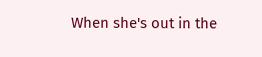When she's out in the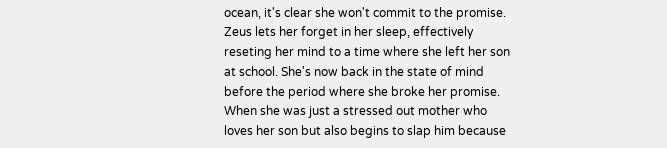ocean, it's clear she won't commit to the promise. Zeus lets her forget in her sleep, effectively reseting her mind to a time where she left her son at school. She's now back in the state of mind before the period where she broke her promise. When she was just a stressed out mother who loves her son but also begins to slap him because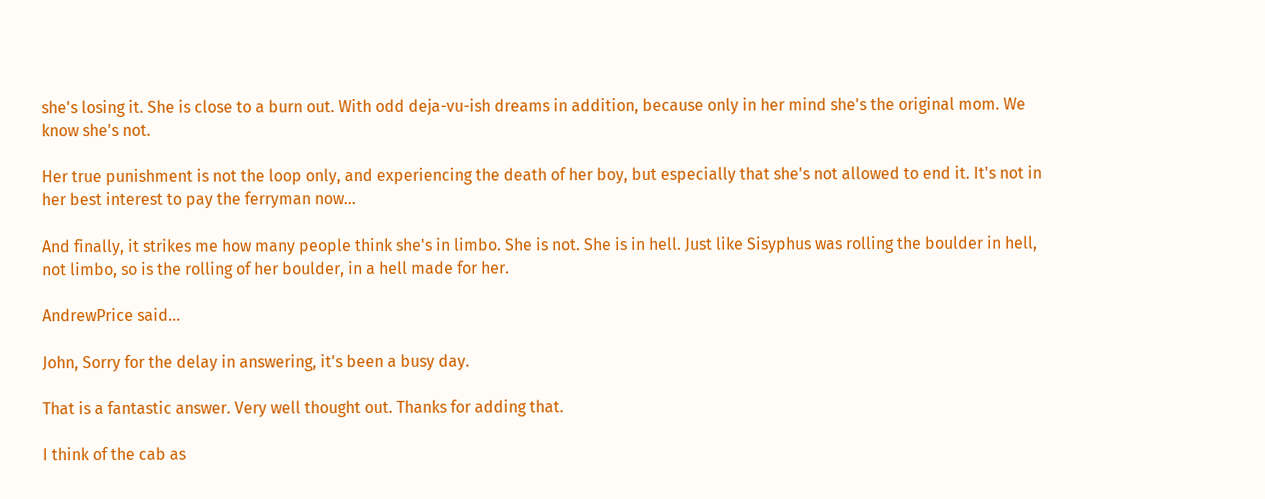she's losing it. She is close to a burn out. With odd deja-vu-ish dreams in addition, because only in her mind she's the original mom. We know she's not.

Her true punishment is not the loop only, and experiencing the death of her boy, but especially that she's not allowed to end it. It's not in her best interest to pay the ferryman now...

And finally, it strikes me how many people think she's in limbo. She is not. She is in hell. Just like Sisyphus was rolling the boulder in hell, not limbo, so is the rolling of her boulder, in a hell made for her.

AndrewPrice said...

John, Sorry for the delay in answering, it's been a busy day.

That is a fantastic answer. Very well thought out. Thanks for adding that.

I think of the cab as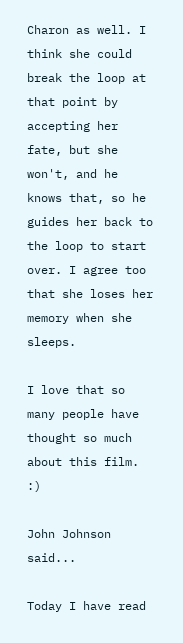Charon as well. I think she could break the loop at that point by accepting her fate, but she won't, and he knows that, so he guides her back to the loop to start over. I agree too that she loses her memory when she sleeps.

I love that so many people have thought so much about this film. :)

John Johnson said...

Today I have read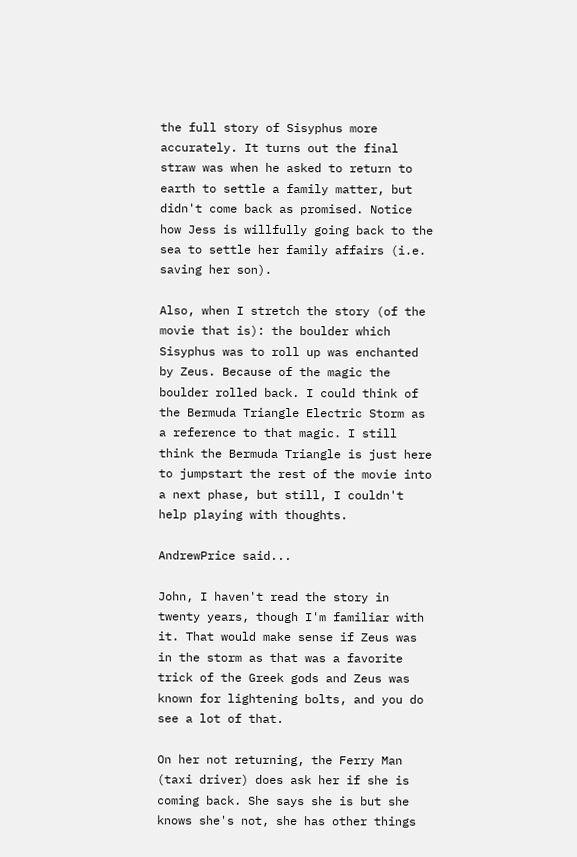the full story of Sisyphus more accurately. It turns out the final straw was when he asked to return to earth to settle a family matter, but didn't come back as promised. Notice how Jess is willfully going back to the sea to settle her family affairs (i.e. saving her son).

Also, when I stretch the story (of the movie that is): the boulder which Sisyphus was to roll up was enchanted by Zeus. Because of the magic the boulder rolled back. I could think of the Bermuda Triangle Electric Storm as a reference to that magic. I still think the Bermuda Triangle is just here to jumpstart the rest of the movie into a next phase, but still, I couldn't help playing with thoughts.

AndrewPrice said...

John, I haven't read the story in twenty years, though I'm familiar with it. That would make sense if Zeus was in the storm as that was a favorite trick of the Greek gods and Zeus was known for lightening bolts, and you do see a lot of that.

On her not returning, the Ferry Man (taxi driver) does ask her if she is coming back. She says she is but she knows she's not, she has other things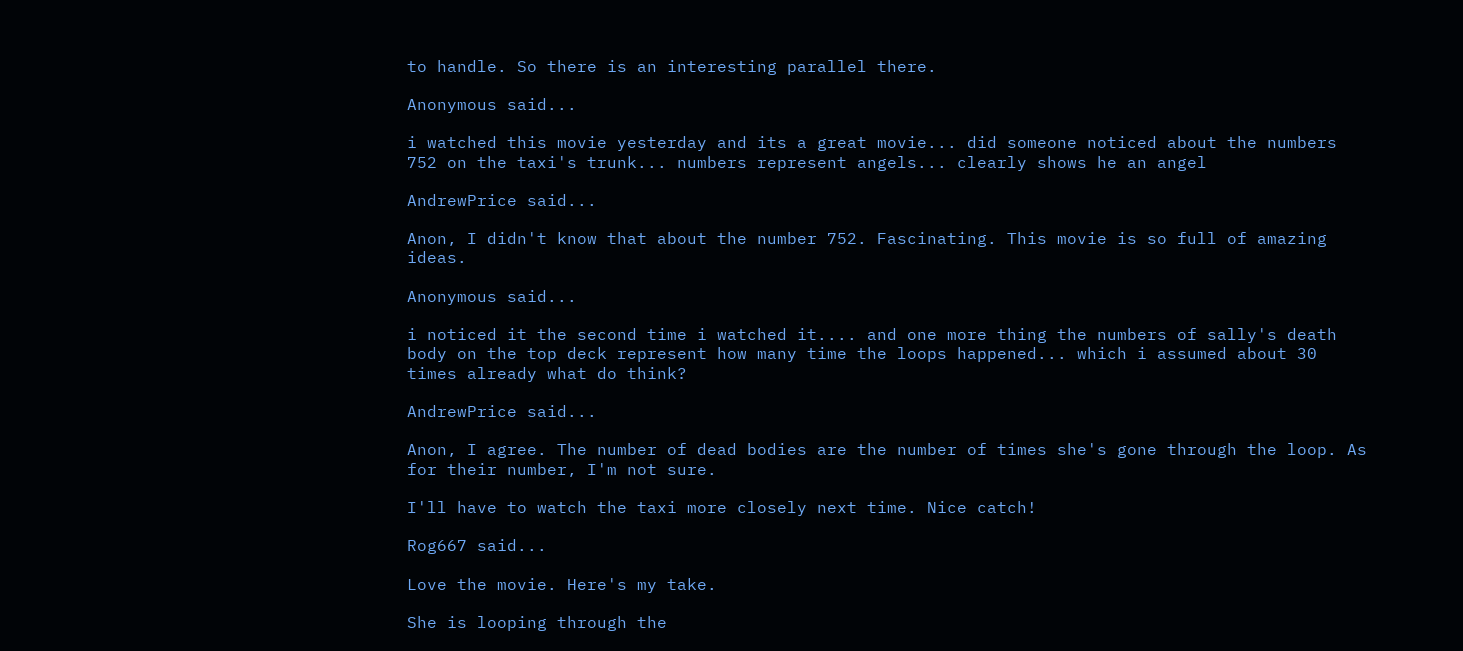to handle. So there is an interesting parallel there.

Anonymous said...

i watched this movie yesterday and its a great movie... did someone noticed about the numbers 752 on the taxi's trunk... numbers represent angels... clearly shows he an angel

AndrewPrice said...

Anon, I didn't know that about the number 752. Fascinating. This movie is so full of amazing ideas.

Anonymous said...

i noticed it the second time i watched it.... and one more thing the numbers of sally's death body on the top deck represent how many time the loops happened... which i assumed about 30 times already what do think?

AndrewPrice said...

Anon, I agree. The number of dead bodies are the number of times she's gone through the loop. As for their number, I'm not sure.

I'll have to watch the taxi more closely next time. Nice catch!

Rog667 said...

Love the movie. Here's my take.

She is looping through the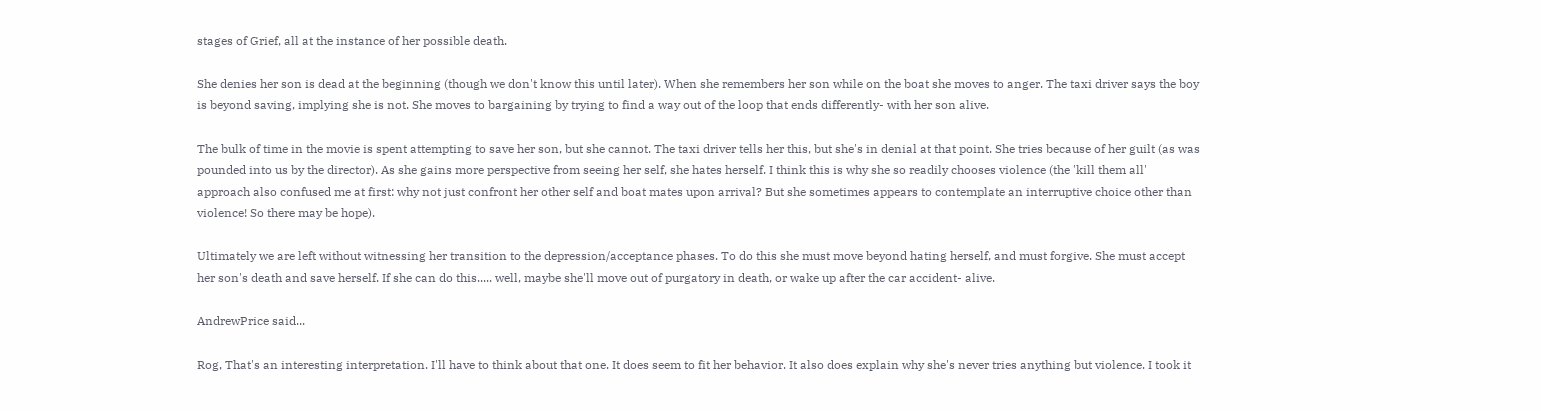stages of Grief, all at the instance of her possible death.

She denies her son is dead at the beginning (though we don't know this until later). When she remembers her son while on the boat she moves to anger. The taxi driver says the boy is beyond saving, implying she is not. She moves to bargaining by trying to find a way out of the loop that ends differently- with her son alive.

The bulk of time in the movie is spent attempting to save her son, but she cannot. The taxi driver tells her this, but she's in denial at that point. She tries because of her guilt (as was pounded into us by the director). As she gains more perspective from seeing her self, she hates herself. I think this is why she so readily chooses violence (the 'kill them all' approach also confused me at first: why not just confront her other self and boat mates upon arrival? But she sometimes appears to contemplate an interruptive choice other than violence! So there may be hope).

Ultimately we are left without witnessing her transition to the depression/acceptance phases. To do this she must move beyond hating herself, and must forgive. She must accept her son's death and save herself. If she can do this..... well, maybe she'll move out of purgatory in death, or wake up after the car accident- alive.

AndrewPrice said...

Rog, That's an interesting interpretation. I'll have to think about that one. It does seem to fit her behavior. It also does explain why she's never tries anything but violence. I took it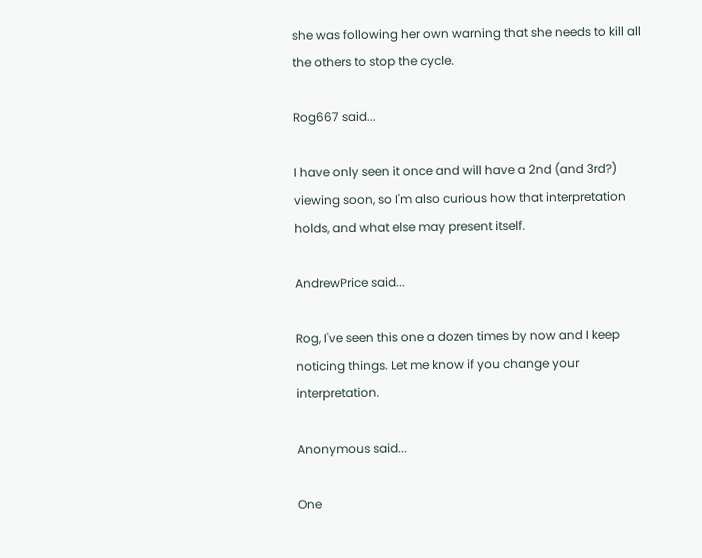she was following her own warning that she needs to kill all the others to stop the cycle.

Rog667 said...

I have only seen it once and will have a 2nd (and 3rd?) viewing soon, so I'm also curious how that interpretation holds, and what else may present itself.

AndrewPrice said...

Rog, I've seen this one a dozen times by now and I keep noticing things. Let me know if you change your interpretation.

Anonymous said...

One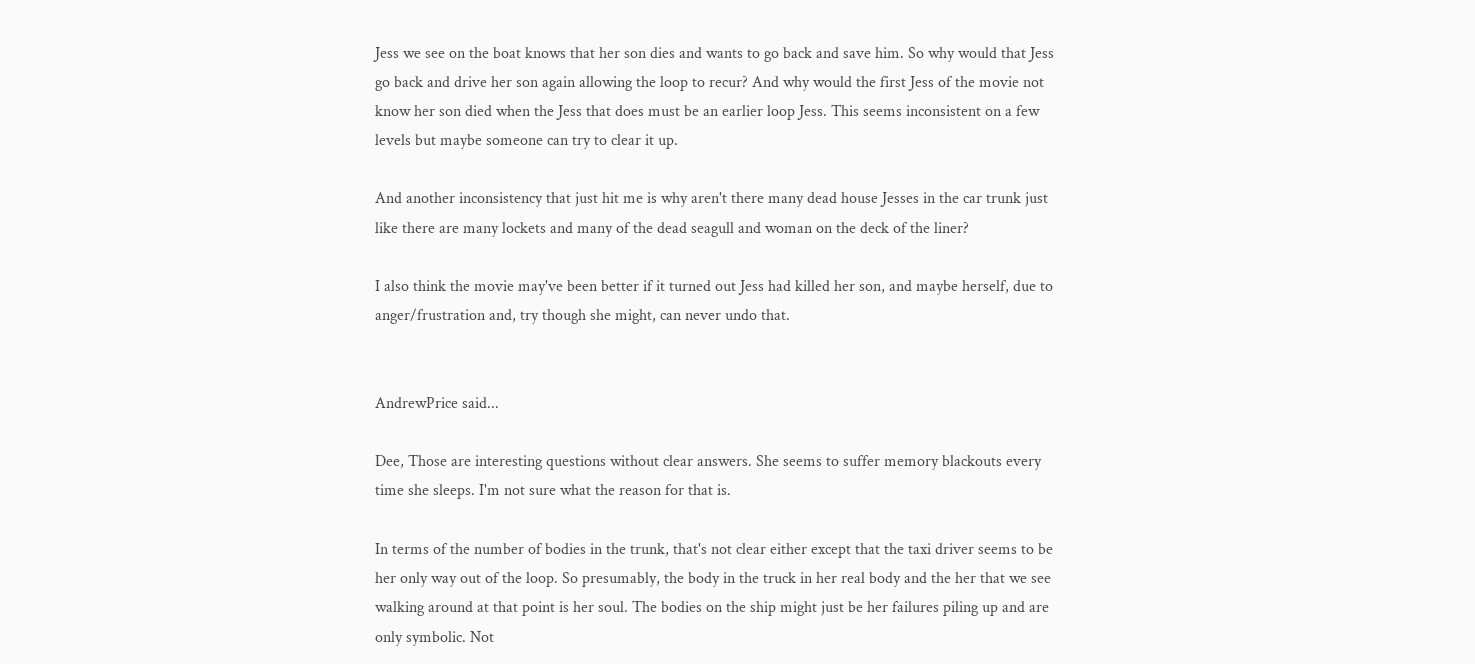Jess we see on the boat knows that her son dies and wants to go back and save him. So why would that Jess go back and drive her son again allowing the loop to recur? And why would the first Jess of the movie not know her son died when the Jess that does must be an earlier loop Jess. This seems inconsistent on a few levels but maybe someone can try to clear it up.

And another inconsistency that just hit me is why aren't there many dead house Jesses in the car trunk just like there are many lockets and many of the dead seagull and woman on the deck of the liner?

I also think the movie may've been better if it turned out Jess had killed her son, and maybe herself, due to anger/frustration and, try though she might, can never undo that.


AndrewPrice said...

Dee, Those are interesting questions without clear answers. She seems to suffer memory blackouts every time she sleeps. I'm not sure what the reason for that is.

In terms of the number of bodies in the trunk, that's not clear either except that the taxi driver seems to be her only way out of the loop. So presumably, the body in the truck in her real body and the her that we see walking around at that point is her soul. The bodies on the ship might just be her failures piling up and are only symbolic. Not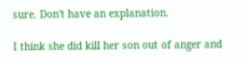sure. Don't have an explanation.

I think she did kill her son out of anger and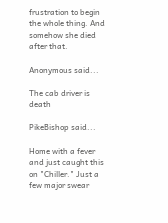frustration to begin the whole thing. And somehow she died after that.

Anonymous said...

The cab driver is death

PikeBishop said...

Home with a fever and just caught this on "Chiller." Just a few major swear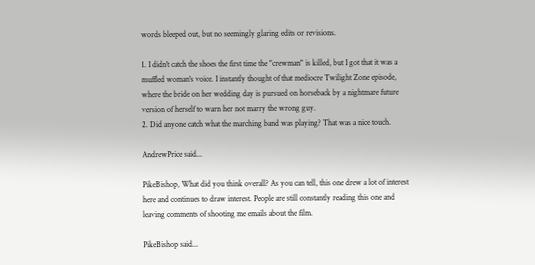words bleeped out, but no seemingly glaring edits or revisions.

1. I didn't catch the shoes the first time the "crewman" is killed, but I got that it was a muffled woman's voice. I instantly thought of that mediocre Twilight Zone episode, where the bride on her wedding day is pursued on horseback by a nightmare future version of herself to warn her not marry the wrong guy.
2. Did anyone catch what the marching band was playing? That was a nice touch.

AndrewPrice said...

PikeBishop, What did you think overall? As you can tell, this one drew a lot of interest here and continues to draw interest. People are still constantly reading this one and leaving comments of shooting me emails about the film.

PikeBishop said...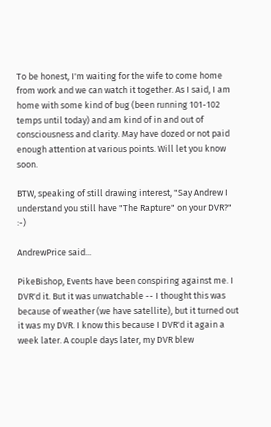To be honest, I'm waiting for the wife to come home from work and we can watch it together. As I said, I am home with some kind of bug (been running 101-102 temps until today) and am kind of in and out of consciousness and clarity. May have dozed or not paid enough attention at various points. Will let you know soon.

BTW, speaking of still drawing interest, "Say Andrew I understand you still have "The Rapture" on your DVR?" :-)

AndrewPrice said...

PikeBishop, Events have been conspiring against me. I DVR'd it. But it was unwatchable -- I thought this was because of weather (we have satellite), but it turned out it was my DVR. I know this because I DVR'd it again a week later. A couple days later, my DVR blew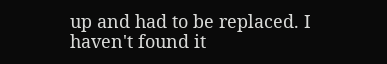up and had to be replaced. I haven't found it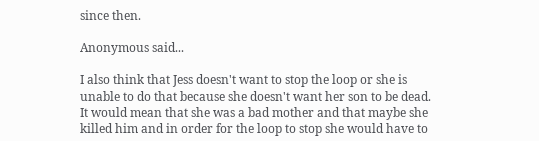since then.

Anonymous said...

I also think that Jess doesn't want to stop the loop or she is unable to do that because she doesn't want her son to be dead. It would mean that she was a bad mother and that maybe she killed him and in order for the loop to stop she would have to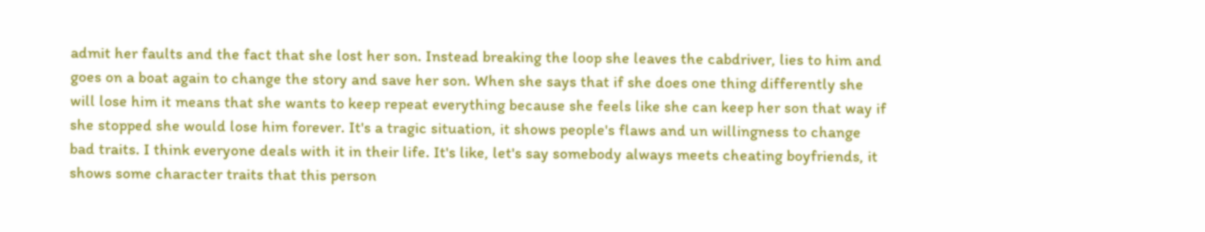admit her faults and the fact that she lost her son. Instead breaking the loop she leaves the cabdriver, lies to him and goes on a boat again to change the story and save her son. When she says that if she does one thing differently she will lose him it means that she wants to keep repeat everything because she feels like she can keep her son that way if she stopped she would lose him forever. It's a tragic situation, it shows people's flaws and un willingness to change bad traits. I think everyone deals with it in their life. It's like, let's say somebody always meets cheating boyfriends, it shows some character traits that this person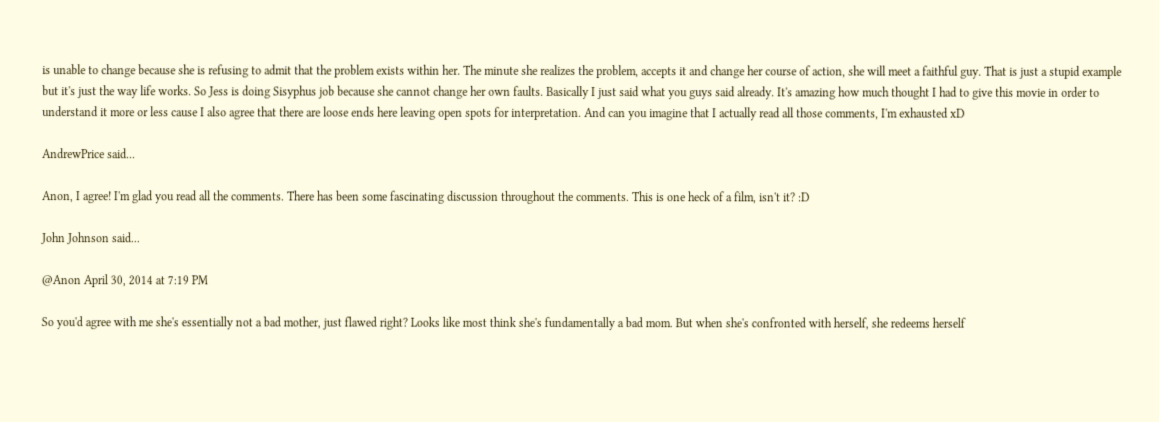is unable to change because she is refusing to admit that the problem exists within her. The minute she realizes the problem, accepts it and change her course of action, she will meet a faithful guy. That is just a stupid example but it's just the way life works. So Jess is doing Sisyphus job because she cannot change her own faults. Basically I just said what you guys said already. It's amazing how much thought I had to give this movie in order to understand it more or less cause I also agree that there are loose ends here leaving open spots for interpretation. And can you imagine that I actually read all those comments, I'm exhausted xD

AndrewPrice said...

Anon, I agree! I'm glad you read all the comments. There has been some fascinating discussion throughout the comments. This is one heck of a film, isn't it? :D

John Johnson said...

@Anon April 30, 2014 at 7:19 PM

So you'd agree with me she's essentially not a bad mother, just flawed right? Looks like most think she's fundamentally a bad mom. But when she's confronted with herself, she redeems herself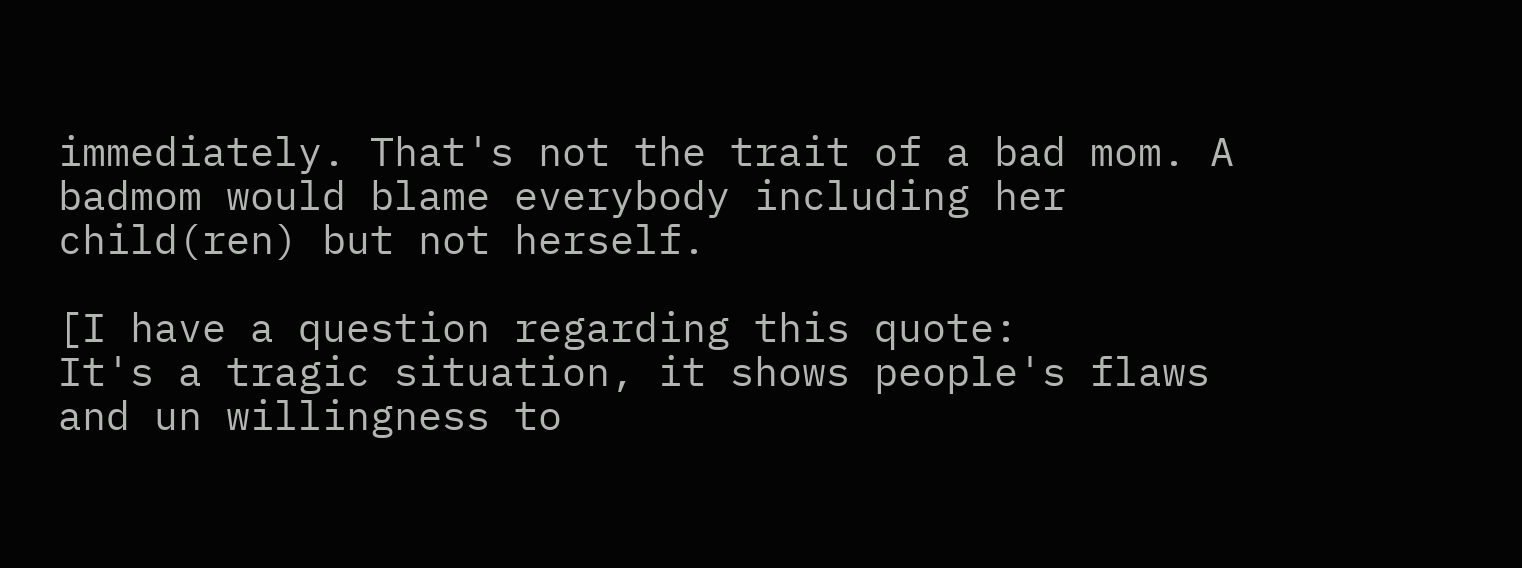immediately. That's not the trait of a bad mom. A badmom would blame everybody including her child(ren) but not herself.

[I have a question regarding this quote:
It's a tragic situation, it shows people's flaws and un willingness to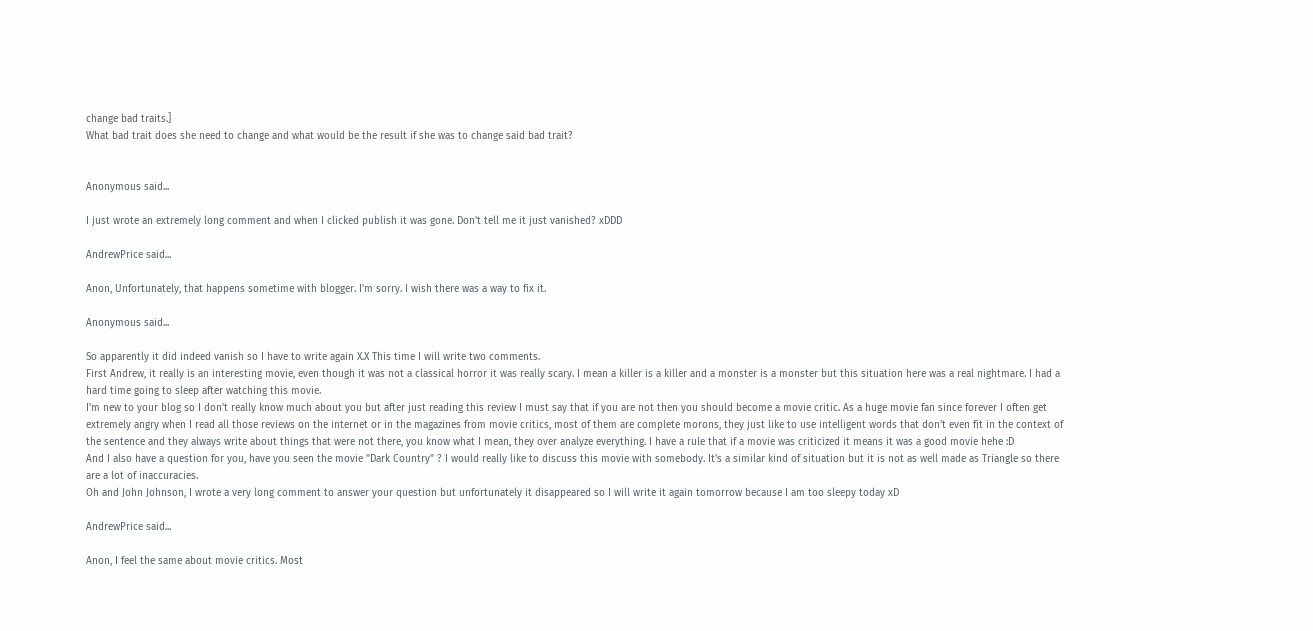change bad traits.]
What bad trait does she need to change and what would be the result if she was to change said bad trait?


Anonymous said...

I just wrote an extremely long comment and when I clicked publish it was gone. Don't tell me it just vanished? xDDD

AndrewPrice said...

Anon, Unfortunately, that happens sometime with blogger. I'm sorry. I wish there was a way to fix it.

Anonymous said...

So apparently it did indeed vanish so I have to write again X.X This time I will write two comments.
First Andrew, it really is an interesting movie, even though it was not a classical horror it was really scary. I mean a killer is a killer and a monster is a monster but this situation here was a real nightmare. I had a hard time going to sleep after watching this movie.
I'm new to your blog so I don't really know much about you but after just reading this review I must say that if you are not then you should become a movie critic. As a huge movie fan since forever I often get extremely angry when I read all those reviews on the internet or in the magazines from movie critics, most of them are complete morons, they just like to use intelligent words that don't even fit in the context of the sentence and they always write about things that were not there, you know what I mean, they over analyze everything. I have a rule that if a movie was criticized it means it was a good movie hehe :D
And I also have a question for you, have you seen the movie "Dark Country" ? I would really like to discuss this movie with somebody. It's a similar kind of situation but it is not as well made as Triangle so there are a lot of inaccuracies.
Oh and John Johnson, I wrote a very long comment to answer your question but unfortunately it disappeared so I will write it again tomorrow because I am too sleepy today xD

AndrewPrice said...

Anon, I feel the same about movie critics. Most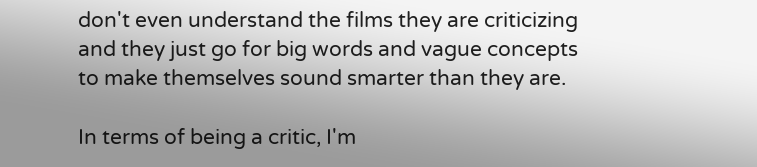don't even understand the films they are criticizing and they just go for big words and vague concepts to make themselves sound smarter than they are.

In terms of being a critic, I'm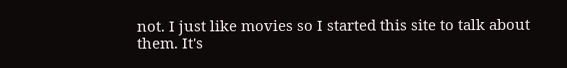not. I just like movies so I started this site to talk about them. It's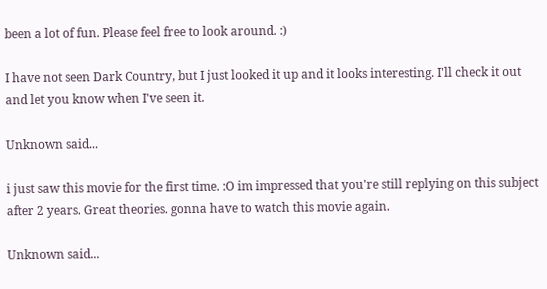been a lot of fun. Please feel free to look around. :)

I have not seen Dark Country, but I just looked it up and it looks interesting. I'll check it out and let you know when I've seen it.

Unknown said...

i just saw this movie for the first time. :O im impressed that you're still replying on this subject after 2 years. Great theories. gonna have to watch this movie again.

Unknown said...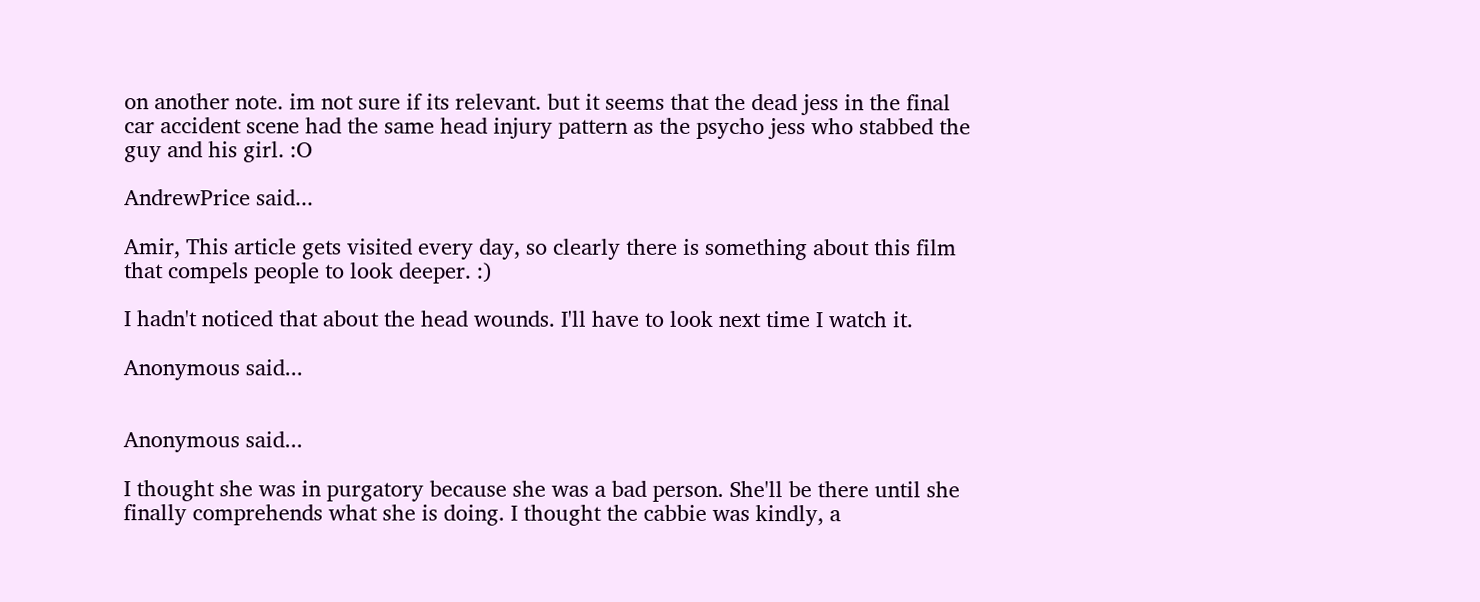on another note. im not sure if its relevant. but it seems that the dead jess in the final car accident scene had the same head injury pattern as the psycho jess who stabbed the guy and his girl. :O

AndrewPrice said...

Amir, This article gets visited every day, so clearly there is something about this film that compels people to look deeper. :)

I hadn't noticed that about the head wounds. I'll have to look next time I watch it.

Anonymous said...


Anonymous said...

I thought she was in purgatory because she was a bad person. She'll be there until she finally comprehends what she is doing. I thought the cabbie was kindly, a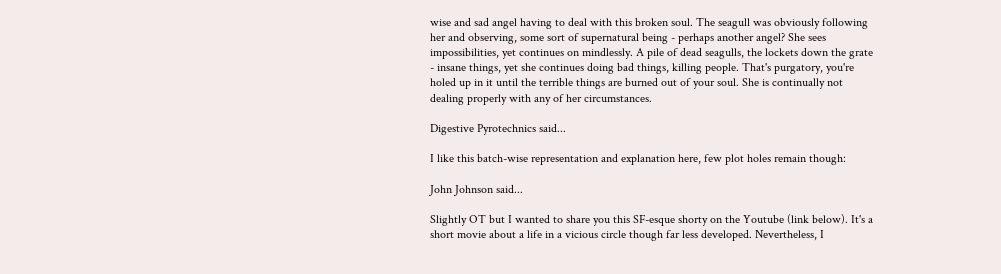wise and sad angel having to deal with this broken soul. The seagull was obviously following her and observing, some sort of supernatural being - perhaps another angel? She sees impossibilities, yet continues on mindlessly. A pile of dead seagulls, the lockets down the grate - insane things, yet she continues doing bad things, killing people. That's purgatory, you're holed up in it until the terrible things are burned out of your soul. She is continually not dealing properly with any of her circumstances.

Digestive Pyrotechnics said...

I like this batch-wise representation and explanation here, few plot holes remain though:

John Johnson said...

Slightly OT but I wanted to share you this SF-esque shorty on the Youtube (link below). It's a short movie about a life in a vicious circle though far less developed. Nevertheless, I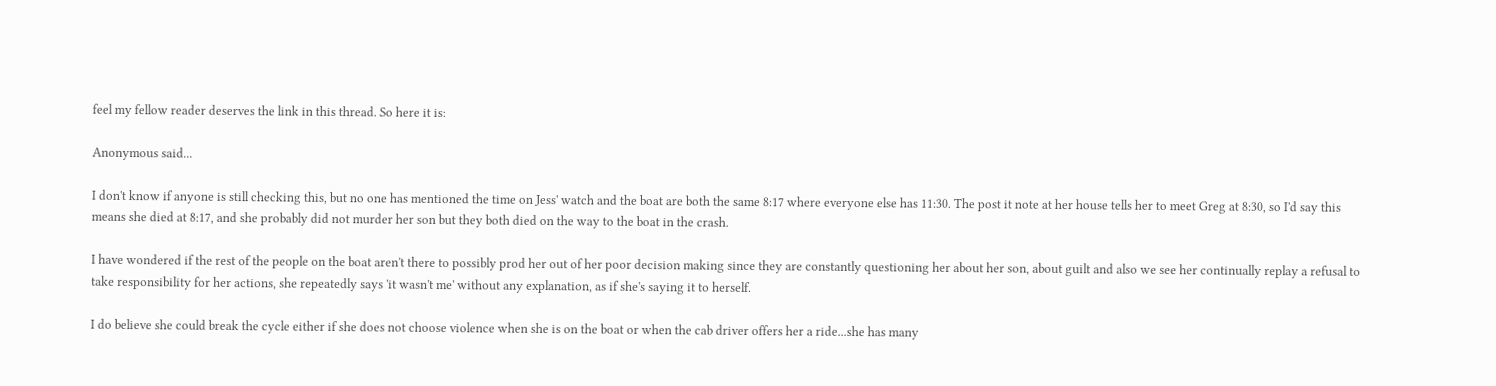feel my fellow reader deserves the link in this thread. So here it is:

Anonymous said...

I don't know if anyone is still checking this, but no one has mentioned the time on Jess' watch and the boat are both the same 8:17 where everyone else has 11:30. The post it note at her house tells her to meet Greg at 8:30, so I'd say this means she died at 8:17, and she probably did not murder her son but they both died on the way to the boat in the crash.

I have wondered if the rest of the people on the boat aren't there to possibly prod her out of her poor decision making since they are constantly questioning her about her son, about guilt and also we see her continually replay a refusal to take responsibility for her actions, she repeatedly says 'it wasn't me' without any explanation, as if she's saying it to herself.

I do believe she could break the cycle either if she does not choose violence when she is on the boat or when the cab driver offers her a ride...she has many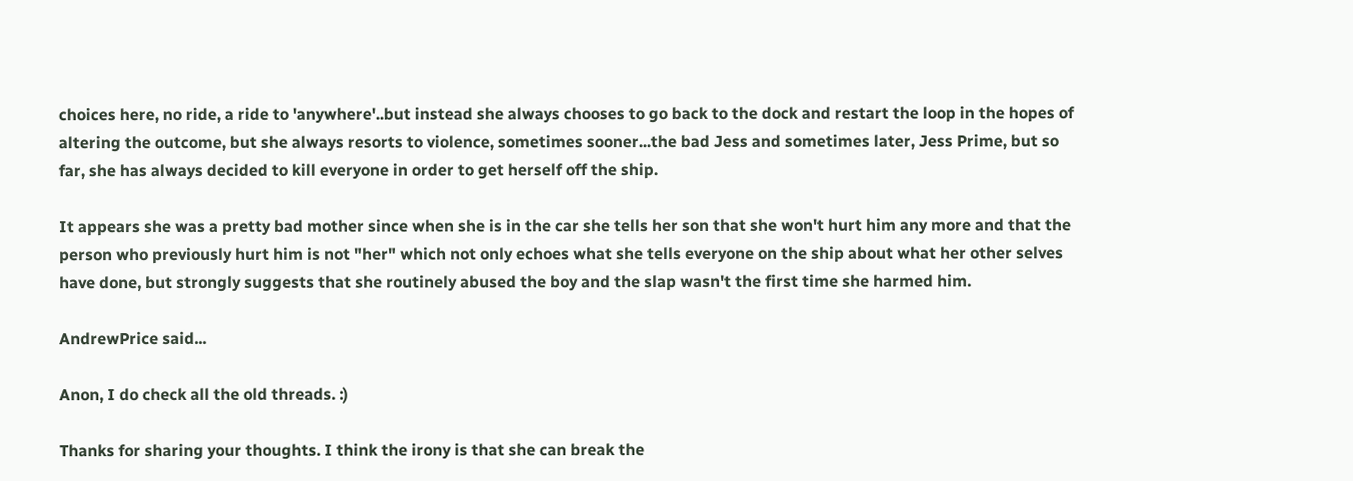choices here, no ride, a ride to 'anywhere'..but instead she always chooses to go back to the dock and restart the loop in the hopes of altering the outcome, but she always resorts to violence, sometimes sooner...the bad Jess and sometimes later, Jess Prime, but so far, she has always decided to kill everyone in order to get herself off the ship.

It appears she was a pretty bad mother since when she is in the car she tells her son that she won't hurt him any more and that the person who previously hurt him is not "her" which not only echoes what she tells everyone on the ship about what her other selves have done, but strongly suggests that she routinely abused the boy and the slap wasn't the first time she harmed him.

AndrewPrice said...

Anon, I do check all the old threads. :)

Thanks for sharing your thoughts. I think the irony is that she can break the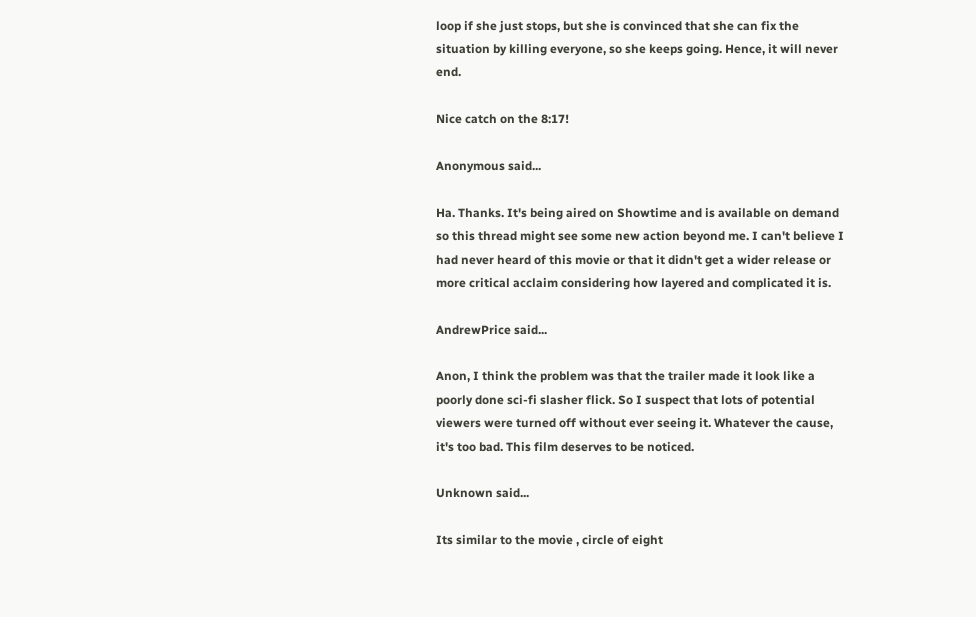loop if she just stops, but she is convinced that she can fix the situation by killing everyone, so she keeps going. Hence, it will never end.

Nice catch on the 8:17!

Anonymous said...

Ha. Thanks. It's being aired on Showtime and is available on demand so this thread might see some new action beyond me. I can't believe I had never heard of this movie or that it didn't get a wider release or more critical acclaim considering how layered and complicated it is.

AndrewPrice said...

Anon, I think the problem was that the trailer made it look like a poorly done sci-fi slasher flick. So I suspect that lots of potential viewers were turned off without ever seeing it. Whatever the cause, it's too bad. This film deserves to be noticed.

Unknown said...

Its similar to the movie , circle of eight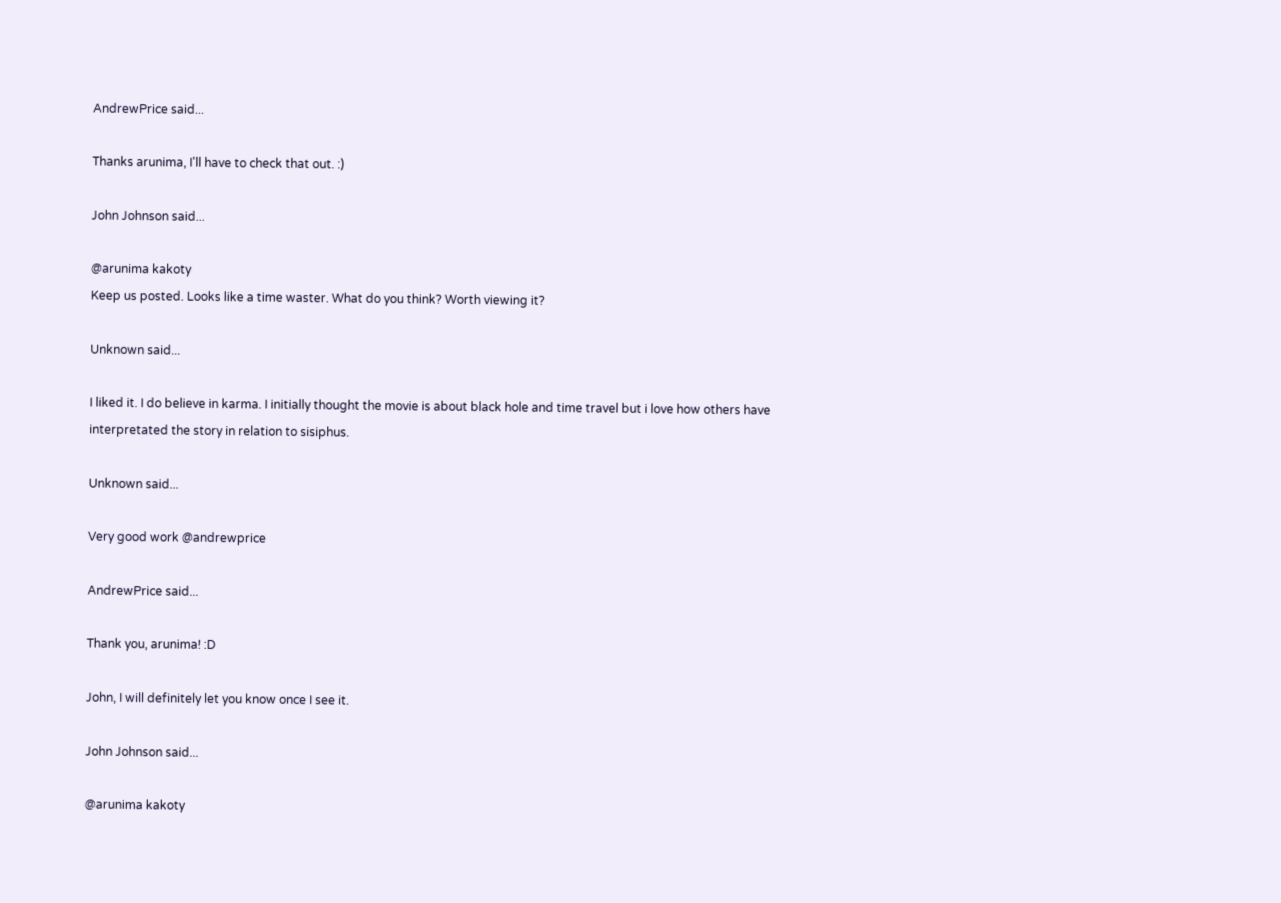AndrewPrice said...

Thanks arunima, I'll have to check that out. :)

John Johnson said...

@arunima kakoty
Keep us posted. Looks like a time waster. What do you think? Worth viewing it?

Unknown said...

I liked it. I do believe in karma. I initially thought the movie is about black hole and time travel but i love how others have interpretated the story in relation to sisiphus.

Unknown said...

Very good work @andrewprice

AndrewPrice said...

Thank you, arunima! :D

John, I will definitely let you know once I see it.

John Johnson said...

@arunima kakoty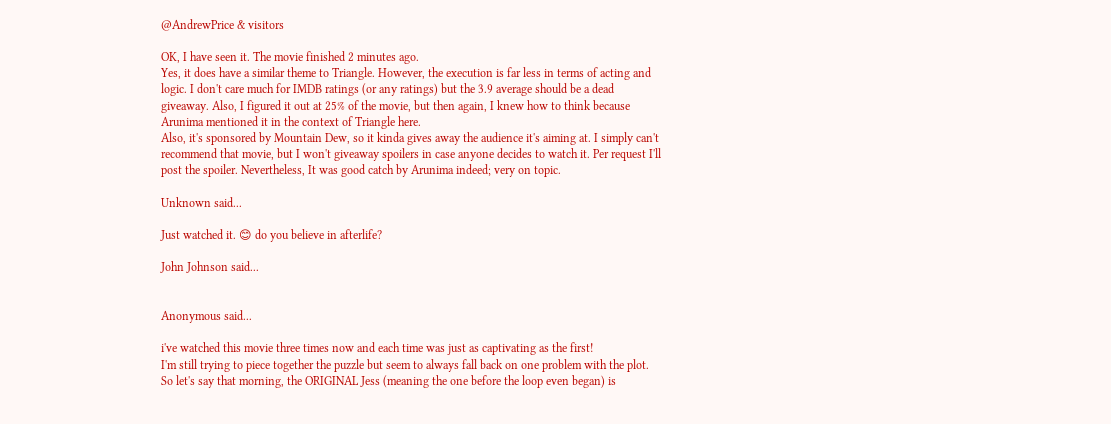@AndrewPrice & visitors

OK, I have seen it. The movie finished 2 minutes ago.
Yes, it does have a similar theme to Triangle. However, the execution is far less in terms of acting and logic. I don't care much for IMDB ratings (or any ratings) but the 3.9 average should be a dead giveaway. Also, I figured it out at 25% of the movie, but then again, I knew how to think because Arunima mentioned it in the context of Triangle here.
Also, it's sponsored by Mountain Dew, so it kinda gives away the audience it's aiming at. I simply can't recommend that movie, but I won't giveaway spoilers in case anyone decides to watch it. Per request I'll post the spoiler. Nevertheless, It was good catch by Arunima indeed; very on topic.

Unknown said...

Just watched it. 😊 do you believe in afterlife?

John Johnson said...


Anonymous said...

i've watched this movie three times now and each time was just as captivating as the first!
I'm still trying to piece together the puzzle but seem to always fall back on one problem with the plot.
So let's say that morning, the ORIGINAL Jess (meaning the one before the loop even began) is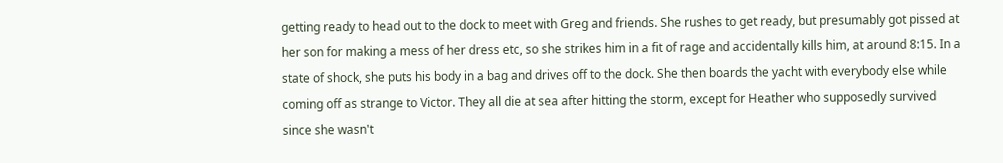getting ready to head out to the dock to meet with Greg and friends. She rushes to get ready, but presumably got pissed at her son for making a mess of her dress etc, so she strikes him in a fit of rage and accidentally kills him, at around 8:15. In a state of shock, she puts his body in a bag and drives off to the dock. She then boards the yacht with everybody else while coming off as strange to Victor. They all die at sea after hitting the storm, except for Heather who supposedly survived since she wasn't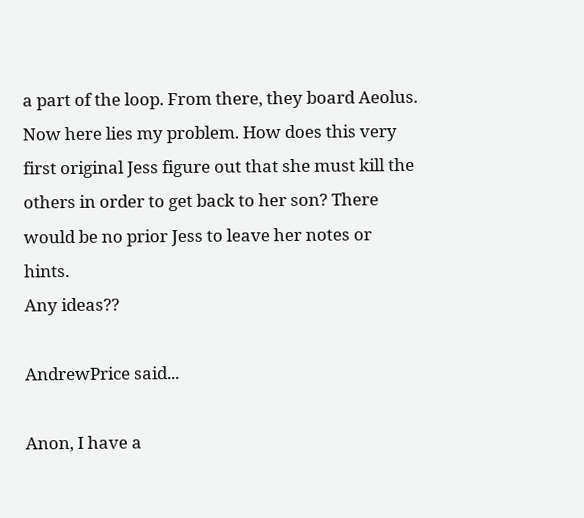a part of the loop. From there, they board Aeolus.
Now here lies my problem. How does this very first original Jess figure out that she must kill the others in order to get back to her son? There would be no prior Jess to leave her notes or hints.
Any ideas??

AndrewPrice said...

Anon, I have a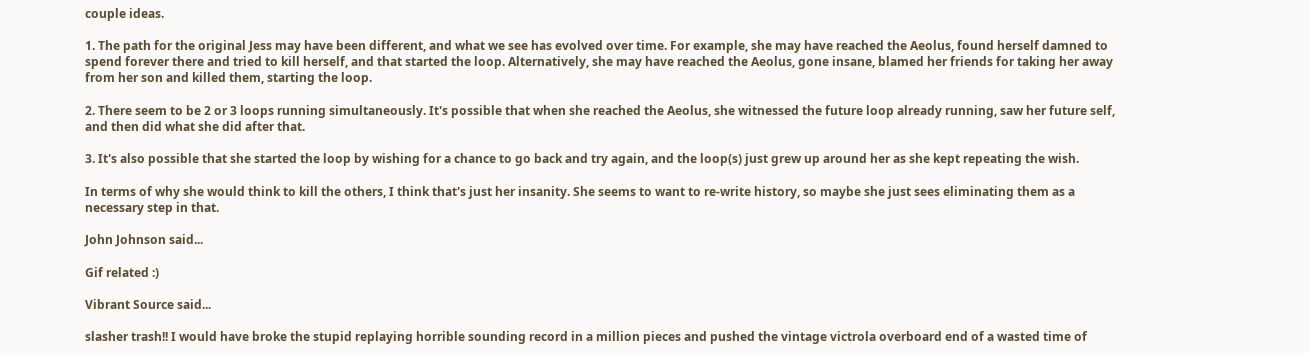couple ideas.

1. The path for the original Jess may have been different, and what we see has evolved over time. For example, she may have reached the Aeolus, found herself damned to spend forever there and tried to kill herself, and that started the loop. Alternatively, she may have reached the Aeolus, gone insane, blamed her friends for taking her away from her son and killed them, starting the loop.

2. There seem to be 2 or 3 loops running simultaneously. It's possible that when she reached the Aeolus, she witnessed the future loop already running, saw her future self, and then did what she did after that.

3. It's also possible that she started the loop by wishing for a chance to go back and try again, and the loop(s) just grew up around her as she kept repeating the wish.

In terms of why she would think to kill the others, I think that's just her insanity. She seems to want to re-write history, so maybe she just sees eliminating them as a necessary step in that.

John Johnson said...

Gif related :)

Vibrant Source said...

slasher trash!! I would have broke the stupid replaying horrible sounding record in a million pieces and pushed the vintage victrola overboard end of a wasted time of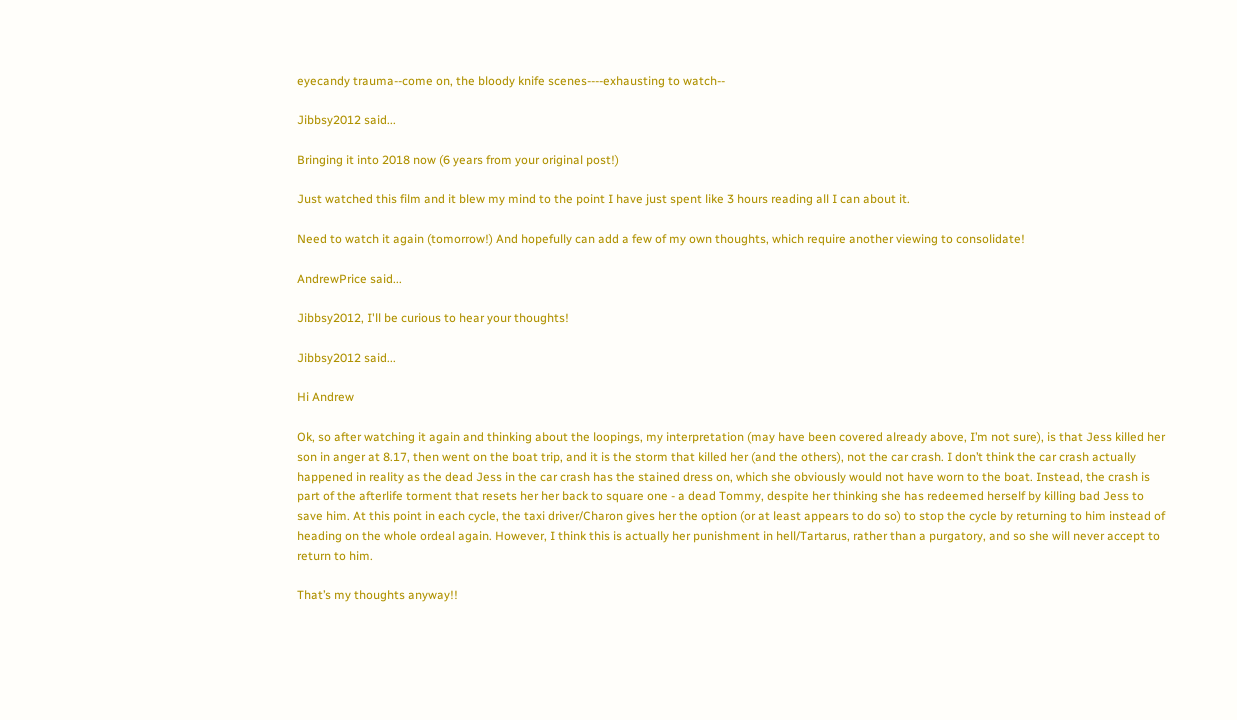eyecandy trauma--come on, the bloody knife scenes----exhausting to watch--

Jibbsy2012 said...

Bringing it into 2018 now (6 years from your original post!)

Just watched this film and it blew my mind to the point I have just spent like 3 hours reading all I can about it.

Need to watch it again (tomorrow!) And hopefully can add a few of my own thoughts, which require another viewing to consolidate!

AndrewPrice said...

Jibbsy2012, I'll be curious to hear your thoughts!

Jibbsy2012 said...

Hi Andrew

Ok, so after watching it again and thinking about the loopings, my interpretation (may have been covered already above, I’m not sure), is that Jess killed her son in anger at 8.17, then went on the boat trip, and it is the storm that killed her (and the others), not the car crash. I don’t think the car crash actually happened in reality as the dead Jess in the car crash has the stained dress on, which she obviously would not have worn to the boat. Instead, the crash is part of the afterlife torment that resets her her back to square one - a dead Tommy, despite her thinking she has redeemed herself by killing bad Jess to save him. At this point in each cycle, the taxi driver/Charon gives her the option (or at least appears to do so) to stop the cycle by returning to him instead of heading on the whole ordeal again. However, I think this is actually her punishment in hell/Tartarus, rather than a purgatory, and so she will never accept to return to him.

That’s my thoughts anyway!!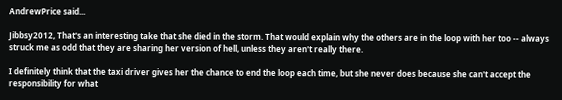AndrewPrice said...

Jibbsy2012, That's an interesting take that she died in the storm. That would explain why the others are in the loop with her too -- always struck me as odd that they are sharing her version of hell, unless they aren't really there.

I definitely think that the taxi driver gives her the chance to end the loop each time, but she never does because she can't accept the responsibility for what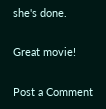she's done.

Great movie!

Post a Comment